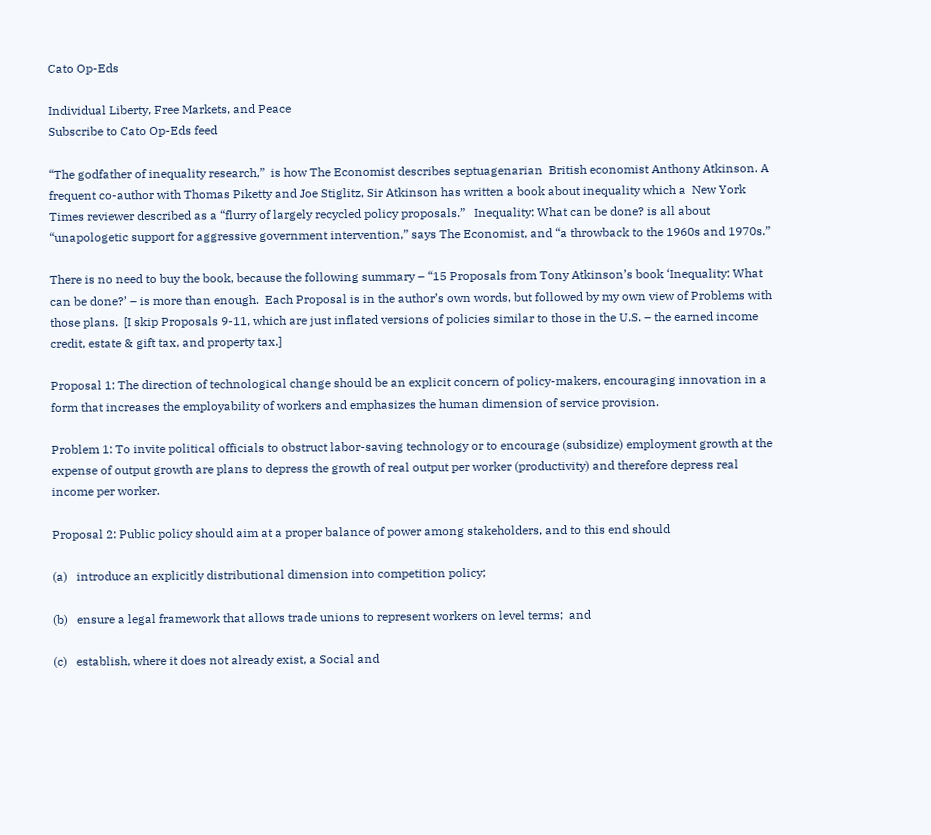Cato Op-Eds

Individual Liberty, Free Markets, and Peace
Subscribe to Cato Op-Eds feed

“The godfather of inequality research,”  is how The Economist describes septuagenarian  British economist Anthony Atkinson. A frequent co-author with Thomas Piketty and Joe Stiglitz, Sir Atkinson has written a book about inequality which a  New York Times reviewer described as a “flurry of largely recycled policy proposals.”   Inequality: What can be done? is all about “unapologetic support for aggressive government intervention,” says The Economist, and “a throwback to the 1960s and 1970s.”

There is no need to buy the book, because the following summary – “15 Proposals from Tony Atkinson’s book ‘Inequality: What can be done?’ – is more than enough.  Each Proposal is in the author’s own words, but followed by my own view of Problems with those plans.  [I skip Proposals 9-11, which are just inflated versions of policies similar to those in the U.S. – the earned income credit, estate & gift tax, and property tax.]

Proposal 1: The direction of technological change should be an explicit concern of policy-makers, encouraging innovation in a form that increases the employability of workers and emphasizes the human dimension of service provision.

Problem 1: To invite political officials to obstruct labor-saving technology or to encourage (subsidize) employment growth at the expense of output growth are plans to depress the growth of real output per worker (productivity) and therefore depress real income per worker.

Proposal 2: Public policy should aim at a proper balance of power among stakeholders, and to this end should

(a)   introduce an explicitly distributional dimension into competition policy;

(b)   ensure a legal framework that allows trade unions to represent workers on level terms;  and

(c)   establish, where it does not already exist, a Social and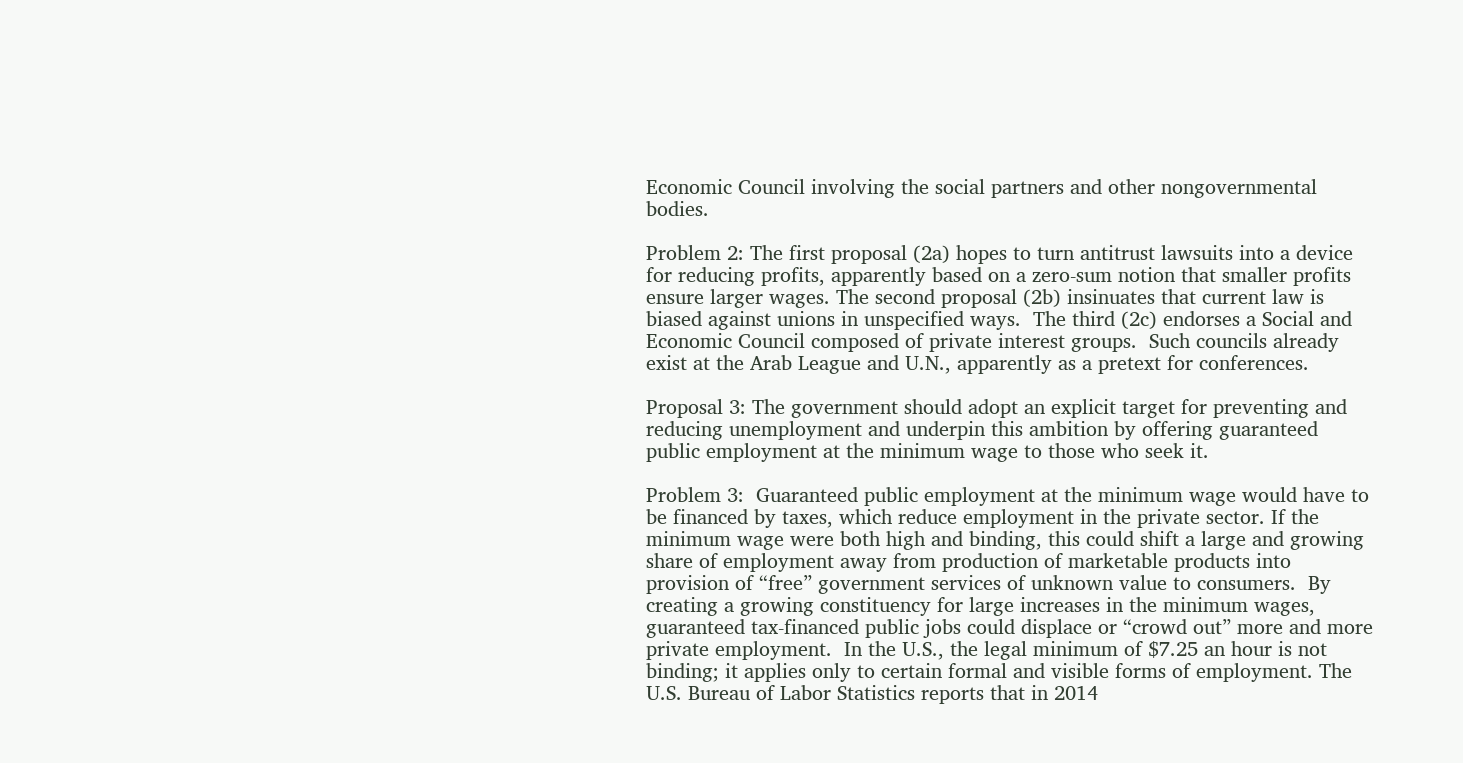Economic Council involving the social partners and other nongovernmental bodies.

Problem 2: The first proposal (2a) hopes to turn antitrust lawsuits into a device for reducing profits, apparently based on a zero-sum notion that smaller profits ensure larger wages. The second proposal (2b) insinuates that current law is biased against unions in unspecified ways.  The third (2c) endorses a Social and Economic Council composed of private interest groups.  Such councils already exist at the Arab League and U.N., apparently as a pretext for conferences.

Proposal 3: The government should adopt an explicit target for preventing and reducing unemployment and underpin this ambition by offering guaranteed public employment at the minimum wage to those who seek it.

Problem 3:  Guaranteed public employment at the minimum wage would have to be financed by taxes, which reduce employment in the private sector. If the minimum wage were both high and binding, this could shift a large and growing share of employment away from production of marketable products into provision of “free” government services of unknown value to consumers.  By creating a growing constituency for large increases in the minimum wages, guaranteed tax-financed public jobs could displace or “crowd out” more and more private employment.  In the U.S., the legal minimum of $7.25 an hour is not binding; it applies only to certain formal and visible forms of employment. The U.S. Bureau of Labor Statistics reports that in 2014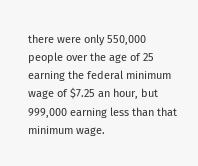there were only 550,000 people over the age of 25 earning the federal minimum wage of $7.25 an hour, but 999,000 earning less than that minimum wage.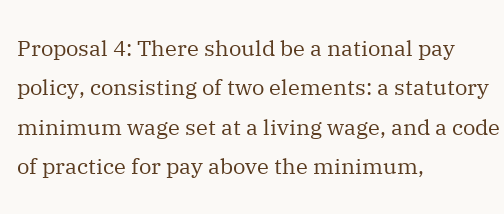Proposal 4: There should be a national pay policy, consisting of two elements: a statutory minimum wage set at a living wage, and a code of practice for pay above the minimum,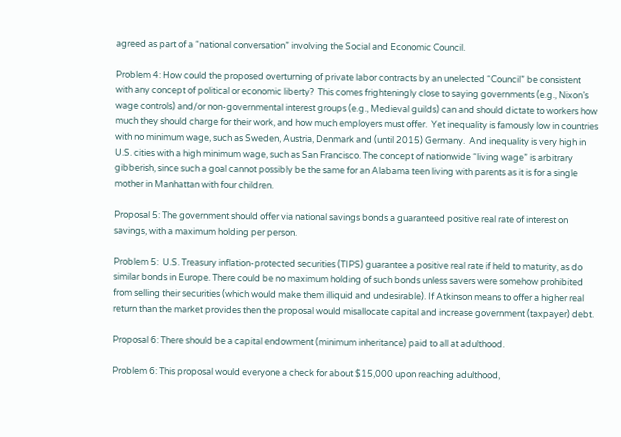agreed as part of a “national conversation” involving the Social and Economic Council.

Problem 4: How could the proposed overturning of private labor contracts by an unelected “Council” be consistent with any concept of political or economic liberty?  This comes frighteningly close to saying governments (e.g., Nixon’s wage controls) and/or non-governmental interest groups (e.g., Medieval guilds) can and should dictate to workers how much they should charge for their work, and how much employers must offer.  Yet inequality is famously low in countries with no minimum wage, such as Sweden, Austria, Denmark and (until 2015) Germany.  And inequality is very high in U.S. cities with a high minimum wage, such as San Francisco. The concept of nationwide “living wage” is arbitrary gibberish, since such a goal cannot possibly be the same for an Alabama teen living with parents as it is for a single mother in Manhattan with four children.

Proposal 5: The government should offer via national savings bonds a guaranteed positive real rate of interest on savings, with a maximum holding per person.

Problem 5:  U.S. Treasury inflation-protected securities (TIPS) guarantee a positive real rate if held to maturity, as do similar bonds in Europe. There could be no maximum holding of such bonds unless savers were somehow prohibited from selling their securities (which would make them illiquid and undesirable). If Atkinson means to offer a higher real return than the market provides then the proposal would misallocate capital and increase government (taxpayer) debt.

Proposal 6: There should be a capital endowment (minimum inheritance) paid to all at adulthood.

Problem 6: This proposal would everyone a check for about $15,000 upon reaching adulthood,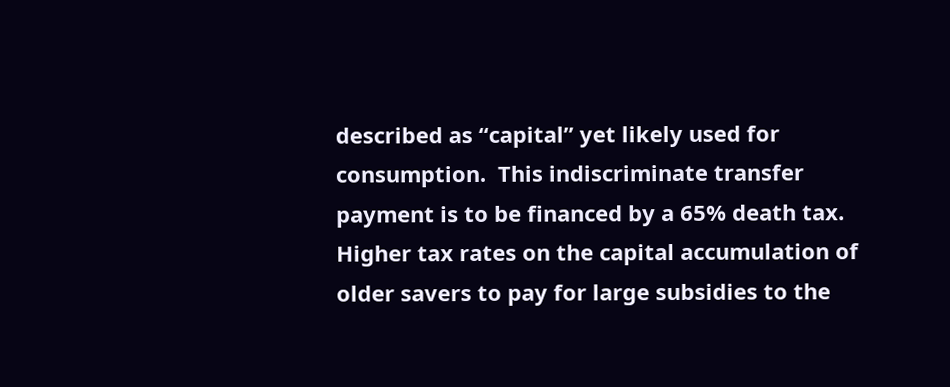described as “capital” yet likely used for consumption.  This indiscriminate transfer payment is to be financed by a 65% death tax. Higher tax rates on the capital accumulation of older savers to pay for large subsidies to the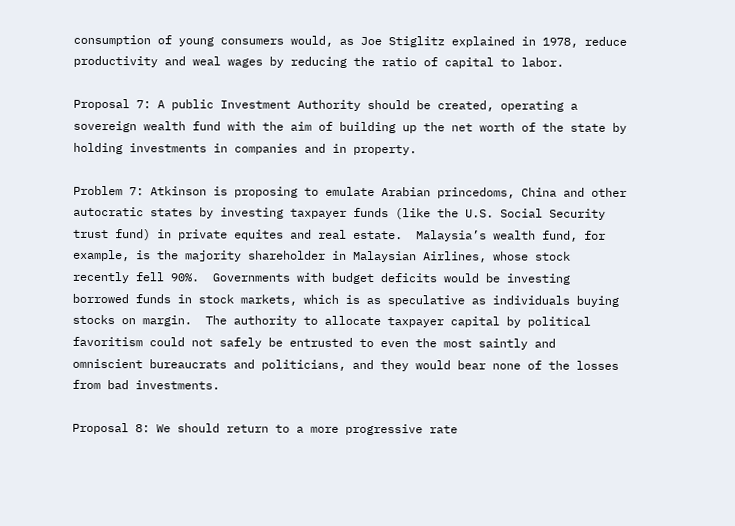consumption of young consumers would, as Joe Stiglitz explained in 1978, reduce productivity and weal wages by reducing the ratio of capital to labor.

Proposal 7: A public Investment Authority should be created, operating a sovereign wealth fund with the aim of building up the net worth of the state by holding investments in companies and in property.

Problem 7: Atkinson is proposing to emulate Arabian princedoms, China and other autocratic states by investing taxpayer funds (like the U.S. Social Security trust fund) in private equites and real estate.  Malaysia’s wealth fund, for example, is the majority shareholder in Malaysian Airlines, whose stock recently fell 90%.  Governments with budget deficits would be investing borrowed funds in stock markets, which is as speculative as individuals buying stocks on margin.  The authority to allocate taxpayer capital by political favoritism could not safely be entrusted to even the most saintly and omniscient bureaucrats and politicians, and they would bear none of the losses from bad investments.

Proposal 8: We should return to a more progressive rate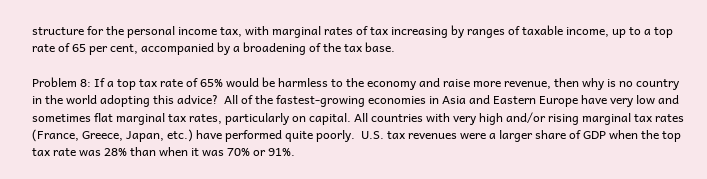structure for the personal income tax, with marginal rates of tax increasing by ranges of taxable income, up to a top rate of 65 per cent, accompanied by a broadening of the tax base.

Problem 8: If a top tax rate of 65% would be harmless to the economy and raise more revenue, then why is no country in the world adopting this advice?  All of the fastest-growing economies in Asia and Eastern Europe have very low and sometimes flat marginal tax rates, particularly on capital. All countries with very high and/or rising marginal tax rates (France, Greece, Japan, etc.) have performed quite poorly.  U.S. tax revenues were a larger share of GDP when the top tax rate was 28% than when it was 70% or 91%.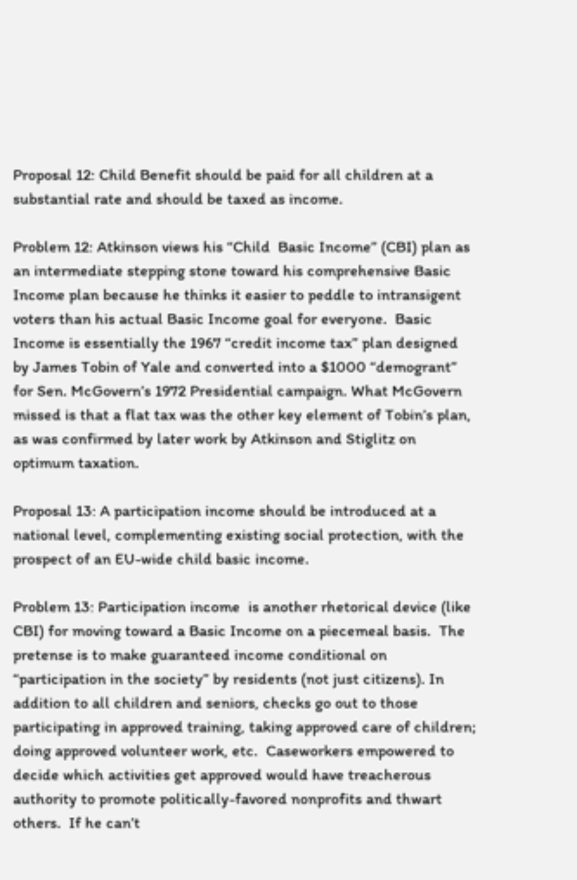Proposal 12: Child Benefit should be paid for all children at a substantial rate and should be taxed as income.

Problem 12: Atkinson views his “Child  Basic Income” (CBI) plan as an intermediate stepping stone toward his comprehensive Basic Income plan because he thinks it easier to peddle to intransigent voters than his actual Basic Income goal for everyone.  Basic Income is essentially the 1967 “credit income tax” plan designed by James Tobin of Yale and converted into a $1000 “demogrant” for Sen. McGovern’s 1972 Presidential campaign. What McGovern missed is that a flat tax was the other key element of Tobin’s plan, as was confirmed by later work by Atkinson and Stiglitz on optimum taxation.

Proposal 13: A participation income should be introduced at a national level, complementing existing social protection, with the prospect of an EU-wide child basic income.

Problem 13: Participation income  is another rhetorical device (like CBI) for moving toward a Basic Income on a piecemeal basis.  The pretense is to make guaranteed income conditional on “participation in the society” by residents (not just citizens). In addition to all children and seniors, checks go out to those participating in approved training, taking approved care of children; doing approved volunteer work, etc.  Caseworkers empowered to decide which activities get approved would have treacherous authority to promote politically-favored nonprofits and thwart others.  If he can’t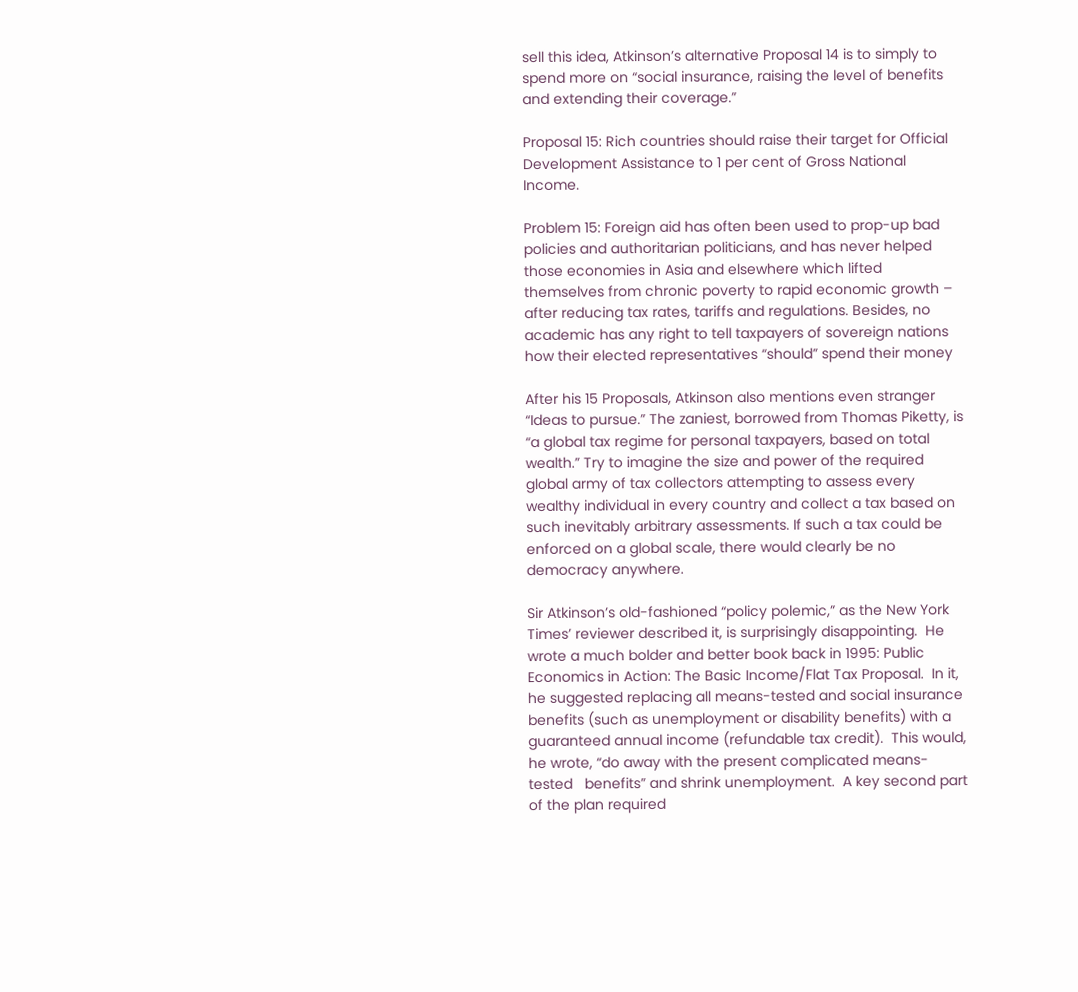sell this idea, Atkinson’s alternative Proposal 14 is to simply to spend more on “social insurance, raising the level of benefits and extending their coverage.”

Proposal 15: Rich countries should raise their target for Official Development Assistance to 1 per cent of Gross National Income.

Problem 15: Foreign aid has often been used to prop-up bad policies and authoritarian politicians, and has never helped those economies in Asia and elsewhere which lifted themselves from chronic poverty to rapid economic growth – after reducing tax rates, tariffs and regulations. Besides, no academic has any right to tell taxpayers of sovereign nations how their elected representatives “should” spend their money

After his 15 Proposals, Atkinson also mentions even stranger “Ideas to pursue.” The zaniest, borrowed from Thomas Piketty, is “a global tax regime for personal taxpayers, based on total wealth.” Try to imagine the size and power of the required global army of tax collectors attempting to assess every wealthy individual in every country and collect a tax based on such inevitably arbitrary assessments. If such a tax could be enforced on a global scale, there would clearly be no democracy anywhere.

Sir Atkinson’s old-fashioned “policy polemic,” as the New York Times’ reviewer described it, is surprisingly disappointing.  He wrote a much bolder and better book back in 1995: Public Economics in Action: The Basic Income/Flat Tax Proposal.  In it, he suggested replacing all means-tested and social insurance benefits (such as unemployment or disability benefits) with a guaranteed annual income (refundable tax credit).  This would, he wrote, “do away with the present complicated means-tested   benefits” and shrink unemployment.  A key second part of the plan required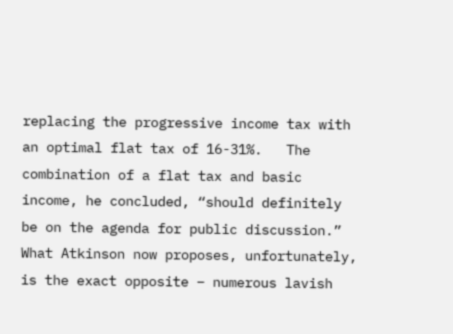replacing the progressive income tax with an optimal flat tax of 16-31%.   The combination of a flat tax and basic income, he concluded, “should definitely be on the agenda for public discussion.”  What Atkinson now proposes, unfortunately, is the exact opposite – numerous lavish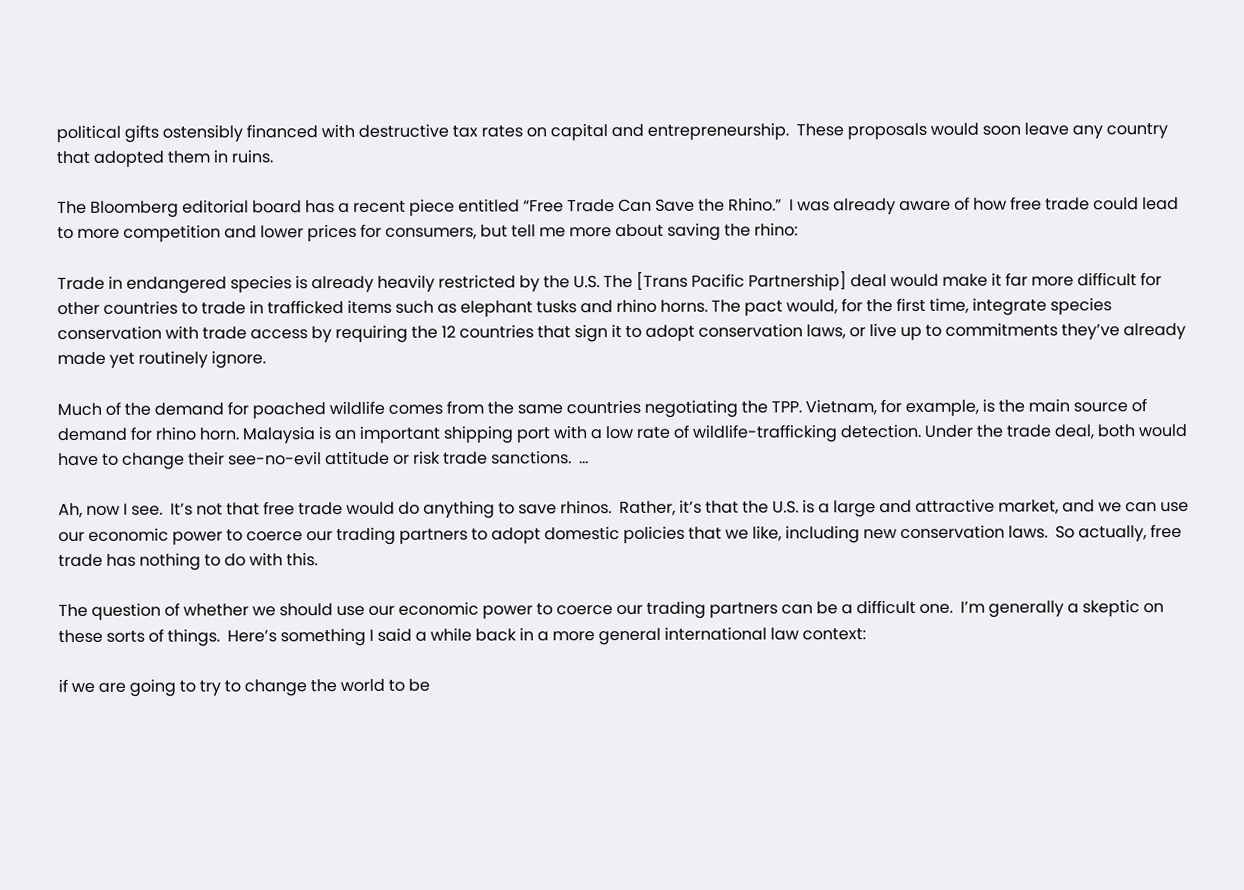political gifts ostensibly financed with destructive tax rates on capital and entrepreneurship.  These proposals would soon leave any country that adopted them in ruins.

The Bloomberg editorial board has a recent piece entitled “Free Trade Can Save the Rhino.”  I was already aware of how free trade could lead to more competition and lower prices for consumers, but tell me more about saving the rhino:

Trade in endangered species is already heavily restricted by the U.S. The [Trans Pacific Partnership] deal would make it far more difficult for other countries to trade in trafficked items such as elephant tusks and rhino horns. The pact would, for the first time, integrate species conservation with trade access by requiring the 12 countries that sign it to adopt conservation laws, or live up to commitments they’ve already made yet routinely ignore.

Much of the demand for poached wildlife comes from the same countries negotiating the TPP. Vietnam, for example, is the main source of demand for rhino horn. Malaysia is an important shipping port with a low rate of wildlife-trafficking detection. Under the trade deal, both would have to change their see-no-evil attitude or risk trade sanctions.  …

Ah, now I see.  It’s not that free trade would do anything to save rhinos.  Rather, it’s that the U.S. is a large and attractive market, and we can use our economic power to coerce our trading partners to adopt domestic policies that we like, including new conservation laws.  So actually, free trade has nothing to do with this.

The question of whether we should use our economic power to coerce our trading partners can be a difficult one.  I’m generally a skeptic on these sorts of things.  Here’s something I said a while back in a more general international law context:

if we are going to try to change the world to be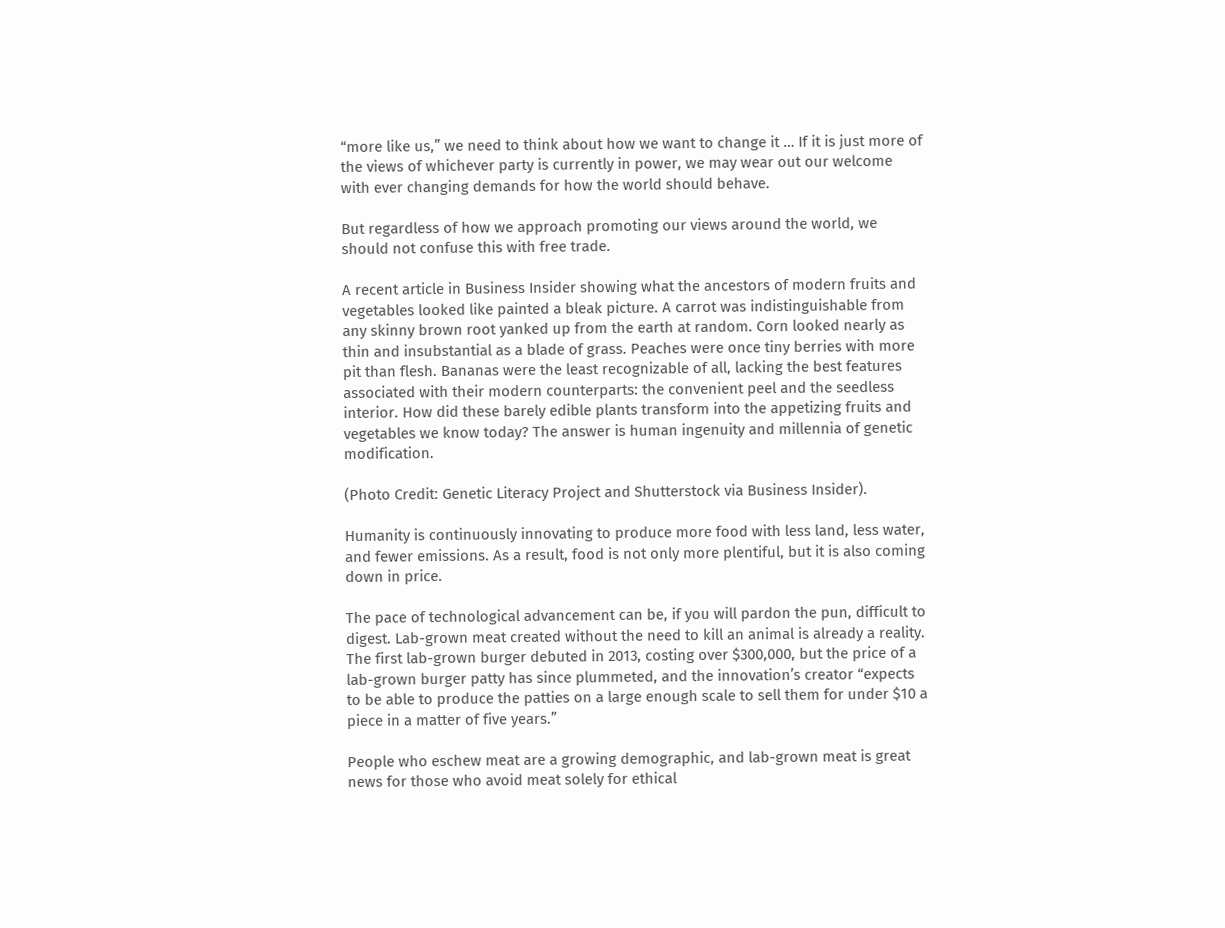“more like us,” we need to think about how we want to change it … If it is just more of the views of whichever party is currently in power, we may wear out our welcome with ever changing demands for how the world should behave.

But regardless of how we approach promoting our views around the world, we should not confuse this with free trade.

A recent article in Business Insider showing what the ancestors of modern fruits and vegetables looked like painted a bleak picture. A carrot was indistinguishable from any skinny brown root yanked up from the earth at random. Corn looked nearly as thin and insubstantial as a blade of grass. Peaches were once tiny berries with more pit than flesh. Bananas were the least recognizable of all, lacking the best features associated with their modern counterparts: the convenient peel and the seedless interior. How did these barely edible plants transform into the appetizing fruits and vegetables we know today? The answer is human ingenuity and millennia of genetic modification.

(Photo Credit: Genetic Literacy Project and Shutterstock via Business Insider).

Humanity is continuously innovating to produce more food with less land, less water, and fewer emissions. As a result, food is not only more plentiful, but it is also coming down in price.

The pace of technological advancement can be, if you will pardon the pun, difficult to digest. Lab-grown meat created without the need to kill an animal is already a reality. The first lab-grown burger debuted in 2013, costing over $300,000, but the price of a lab-grown burger patty has since plummeted, and the innovation’s creator “expects to be able to produce the patties on a large enough scale to sell them for under $10 a piece in a matter of five years.”

People who eschew meat are a growing demographic, and lab-grown meat is great news for those who avoid meat solely for ethical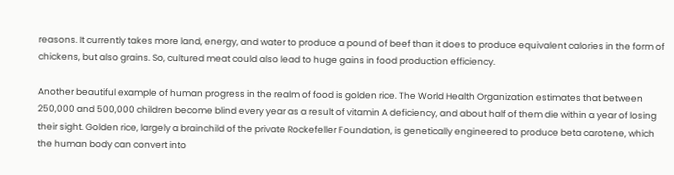reasons. It currently takes more land, energy, and water to produce a pound of beef than it does to produce equivalent calories in the form of chickens, but also grains. So, cultured meat could also lead to huge gains in food production efficiency.

Another beautiful example of human progress in the realm of food is golden rice. The World Health Organization estimates that between 250,000 and 500,000 children become blind every year as a result of vitamin A deficiency, and about half of them die within a year of losing their sight. Golden rice, largely a brainchild of the private Rockefeller Foundation, is genetically engineered to produce beta carotene, which the human body can convert into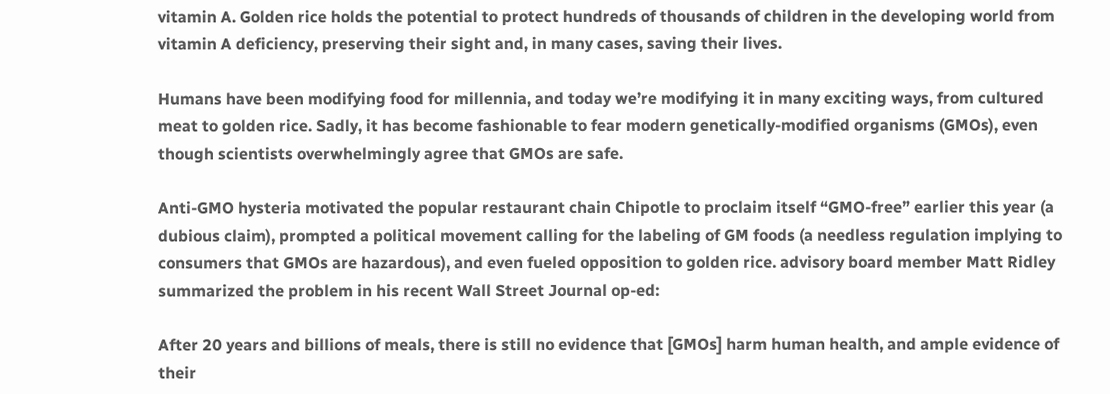vitamin A. Golden rice holds the potential to protect hundreds of thousands of children in the developing world from vitamin A deficiency, preserving their sight and, in many cases, saving their lives.

Humans have been modifying food for millennia, and today we’re modifying it in many exciting ways, from cultured meat to golden rice. Sadly, it has become fashionable to fear modern genetically-modified organisms (GMOs), even though scientists overwhelmingly agree that GMOs are safe.

Anti-GMO hysteria motivated the popular restaurant chain Chipotle to proclaim itself “GMO-free” earlier this year (a dubious claim), prompted a political movement calling for the labeling of GM foods (a needless regulation implying to consumers that GMOs are hazardous), and even fueled opposition to golden rice. advisory board member Matt Ridley summarized the problem in his recent Wall Street Journal op-ed:

After 20 years and billions of meals, there is still no evidence that [GMOs] harm human health, and ample evidence of their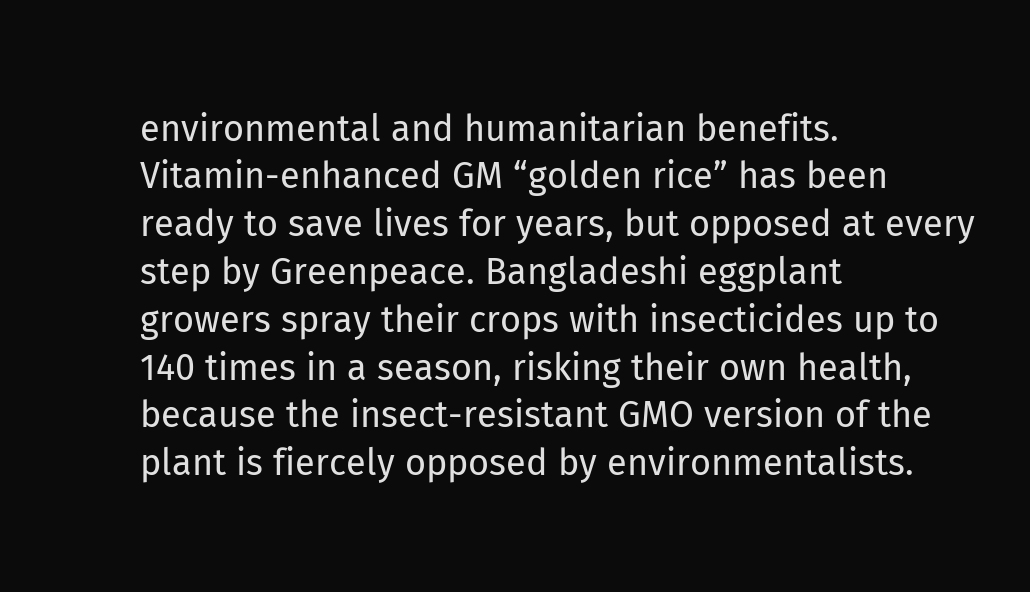environmental and humanitarian benefits. Vitamin-enhanced GM “golden rice” has been ready to save lives for years, but opposed at every step by Greenpeace. Bangladeshi eggplant growers spray their crops with insecticides up to 140 times in a season, risking their own health, because the insect-resistant GMO version of the plant is fiercely opposed by environmentalists.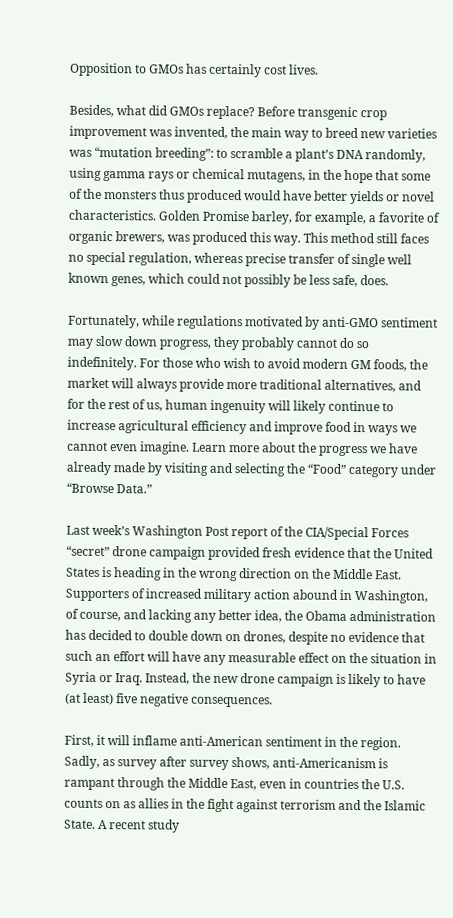Opposition to GMOs has certainly cost lives.

Besides, what did GMOs replace? Before transgenic crop improvement was invented, the main way to breed new varieties was “mutation breeding”: to scramble a plant’s DNA randomly, using gamma rays or chemical mutagens, in the hope that some of the monsters thus produced would have better yields or novel characteristics. Golden Promise barley, for example, a favorite of organic brewers, was produced this way. This method still faces no special regulation, whereas precise transfer of single well known genes, which could not possibly be less safe, does.

Fortunately, while regulations motivated by anti-GMO sentiment may slow down progress, they probably cannot do so indefinitely. For those who wish to avoid modern GM foods, the market will always provide more traditional alternatives, and for the rest of us, human ingenuity will likely continue to increase agricultural efficiency and improve food in ways we cannot even imagine. Learn more about the progress we have already made by visiting and selecting the “Food” category under “Browse Data.”

Last week’s Washington Post report of the CIA/Special Forces “secret” drone campaign provided fresh evidence that the United States is heading in the wrong direction on the Middle East. Supporters of increased military action abound in Washington, of course, and lacking any better idea, the Obama administration has decided to double down on drones, despite no evidence that such an effort will have any measurable effect on the situation in Syria or Iraq. Instead, the new drone campaign is likely to have (at least) five negative consequences.

First, it will inflame anti-American sentiment in the region. Sadly, as survey after survey shows, anti-Americanism is rampant through the Middle East, even in countries the U.S. counts on as allies in the fight against terrorism and the Islamic State. A recent study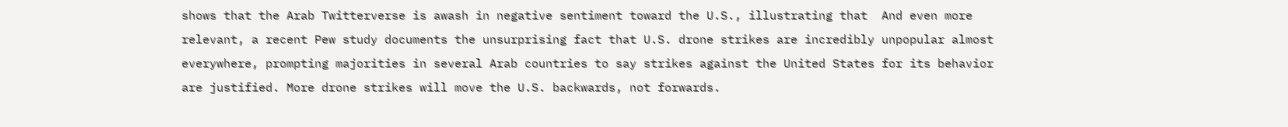shows that the Arab Twitterverse is awash in negative sentiment toward the U.S., illustrating that  And even more relevant, a recent Pew study documents the unsurprising fact that U.S. drone strikes are incredibly unpopular almost everywhere, prompting majorities in several Arab countries to say strikes against the United States for its behavior are justified. More drone strikes will move the U.S. backwards, not forwards.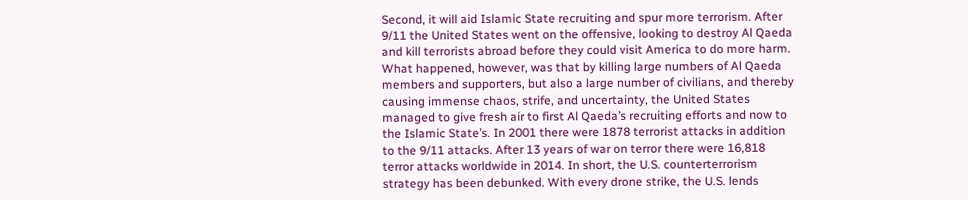Second, it will aid Islamic State recruiting and spur more terrorism. After 9/11 the United States went on the offensive, looking to destroy Al Qaeda and kill terrorists abroad before they could visit America to do more harm. What happened, however, was that by killing large numbers of Al Qaeda members and supporters, but also a large number of civilians, and thereby causing immense chaos, strife, and uncertainty, the United States managed to give fresh air to first Al Qaeda’s recruiting efforts and now to the Islamic State’s. In 2001 there were 1878 terrorist attacks in addition to the 9/11 attacks. After 13 years of war on terror there were 16,818 terror attacks worldwide in 2014. In short, the U.S. counterterrorism strategy has been debunked. With every drone strike, the U.S. lends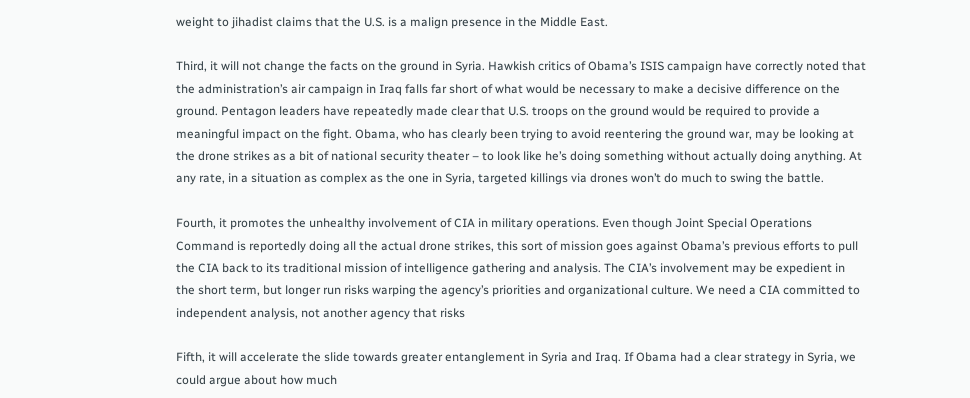weight to jihadist claims that the U.S. is a malign presence in the Middle East.

Third, it will not change the facts on the ground in Syria. Hawkish critics of Obama’s ISIS campaign have correctly noted that the administration’s air campaign in Iraq falls far short of what would be necessary to make a decisive difference on the ground. Pentagon leaders have repeatedly made clear that U.S. troops on the ground would be required to provide a meaningful impact on the fight. Obama, who has clearly been trying to avoid reentering the ground war, may be looking at the drone strikes as a bit of national security theater – to look like he’s doing something without actually doing anything. At any rate, in a situation as complex as the one in Syria, targeted killings via drones won’t do much to swing the battle.

Fourth, it promotes the unhealthy involvement of CIA in military operations. Even though Joint Special Operations Command is reportedly doing all the actual drone strikes, this sort of mission goes against Obama’s previous efforts to pull the CIA back to its traditional mission of intelligence gathering and analysis. The CIA’s involvement may be expedient in the short term, but longer run risks warping the agency’s priorities and organizational culture. We need a CIA committed to independent analysis, not another agency that risks

Fifth, it will accelerate the slide towards greater entanglement in Syria and Iraq. If Obama had a clear strategy in Syria, we could argue about how much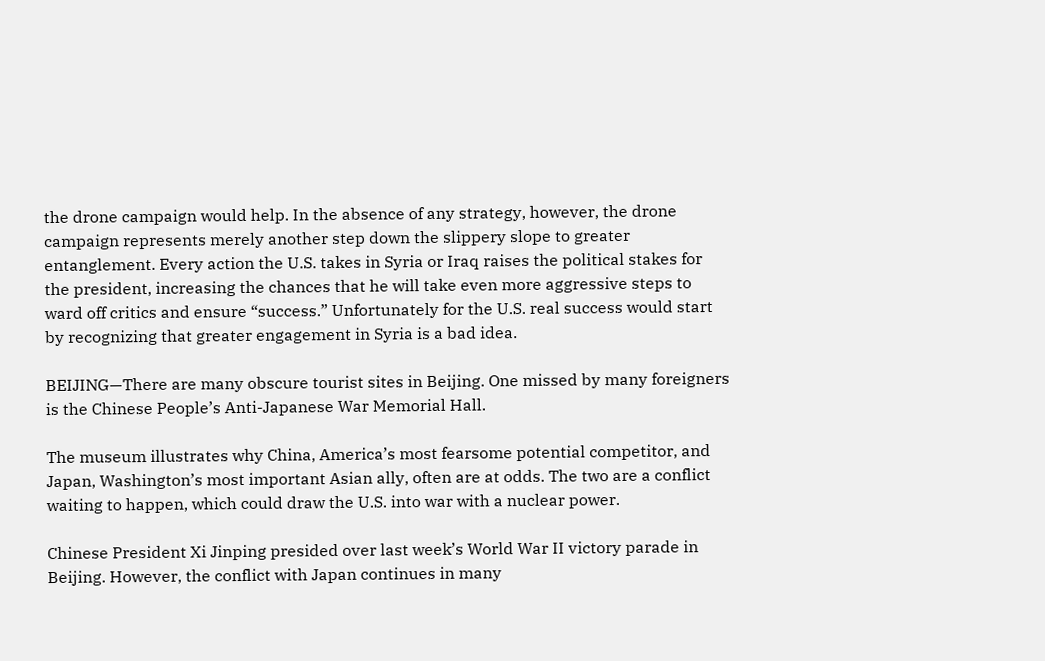the drone campaign would help. In the absence of any strategy, however, the drone campaign represents merely another step down the slippery slope to greater entanglement. Every action the U.S. takes in Syria or Iraq raises the political stakes for the president, increasing the chances that he will take even more aggressive steps to ward off critics and ensure “success.” Unfortunately for the U.S. real success would start by recognizing that greater engagement in Syria is a bad idea.

BEIJING—There are many obscure tourist sites in Beijing. One missed by many foreigners is the Chinese People’s Anti-Japanese War Memorial Hall.

The museum illustrates why China, America’s most fearsome potential competitor, and Japan, Washington’s most important Asian ally, often are at odds. The two are a conflict waiting to happen, which could draw the U.S. into war with a nuclear power.

Chinese President Xi Jinping presided over last week’s World War II victory parade in Beijing. However, the conflict with Japan continues in many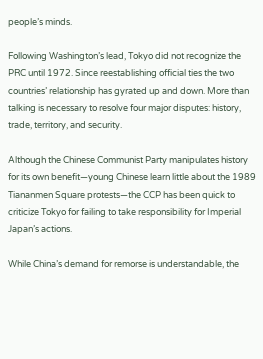people’s minds.

Following Washington’s lead, Tokyo did not recognize the PRC until 1972. Since reestablishing official ties the two countries’ relationship has gyrated up and down. More than talking is necessary to resolve four major disputes: history, trade, territory, and security.

Although the Chinese Communist Party manipulates history for its own benefit—young Chinese learn little about the 1989 Tiananmen Square protests—the CCP has been quick to criticize Tokyo for failing to take responsibility for Imperial Japan’s actions.

While China’s demand for remorse is understandable, the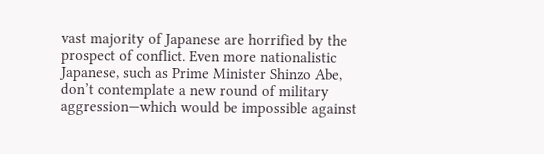vast majority of Japanese are horrified by the prospect of conflict. Even more nationalistic Japanese, such as Prime Minister Shinzo Abe, don’t contemplate a new round of military aggression—which would be impossible against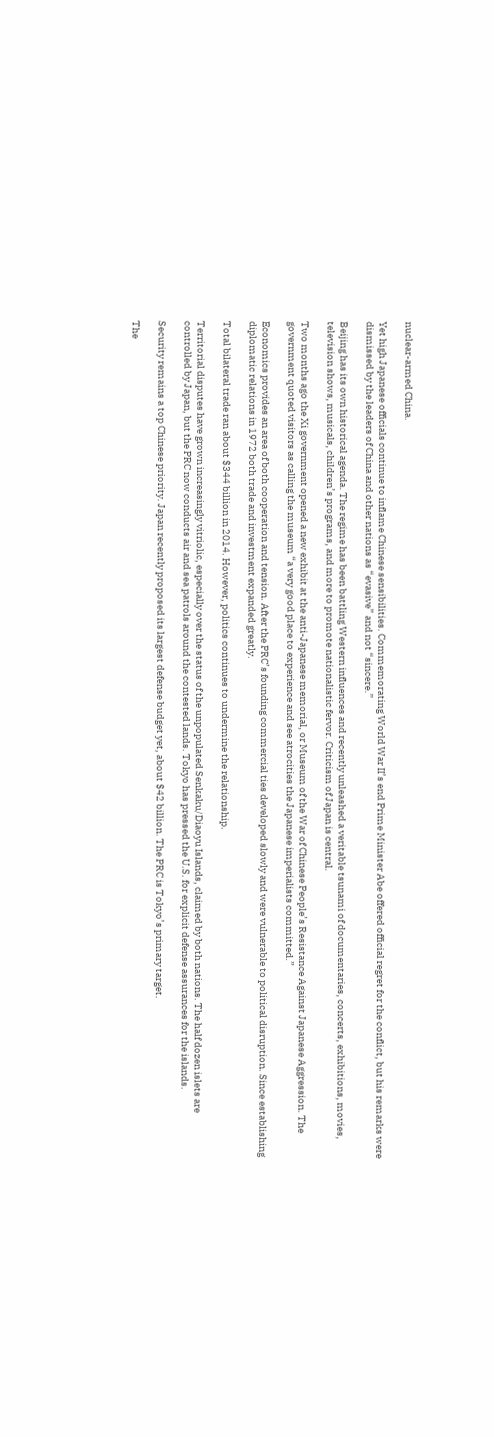nuclear-armed China.

Yet high Japanese officials continue to inflame Chinese sensibilities. Commemorating World War II’s end Prime Minister Abe offered official regret for the conflict, but his remarks were dismissed by the leaders of China and other nations as “evasive” and not “sincere.”

Beijing has its own historical agenda. The regime has been battling Western influences and recently unleashed a veritable tsunami of documentaries, concerts, exhibitions, movies, television shows, musicals, children’s programs, and more to promote nationalistic fervor. Criticism of Japan is central.

Two months ago the Xi government opened a new exhibit at the anti-Japanese memorial, or Museum of the War of Chinese People’s Resistance Against Japanese Aggression. The government quoted visitors as calling the museum “a very good place to experience and see atrocities the Japanese imperialists committed.”

Economics provides an area of both cooperation and tension. After the PRC’s founding commercial ties developed slowly and were vulnerable to political disruption. Since establishing diplomatic relations in 1972 both trade and investment expanded greatly.

Total bilateral trade ran about $344 billion in 2014. However, politics continues to undermine the relationship.

Territorial disputes have grown increasingly vitriolic, especially over the status of the unpopulated Senkaku/Diaoyu Islands, claimed by both nations. The half dozen islets are controlled by Japan, but the PRC now conducts air and sea patrols around the contested lands. Tokyo has pressed the U.S. for explicit defense assurances for the islands.

Security remains a top Chinese priority. Japan recently proposed its largest defense budget yet, about $42 billion. The PRC is Tokyo’s primary target.

The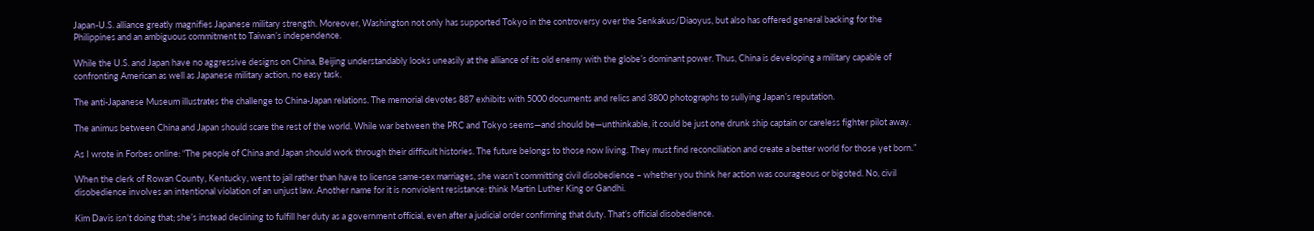Japan-U.S. alliance greatly magnifies Japanese military strength. Moreover, Washington not only has supported Tokyo in the controversy over the Senkakus/Diaoyus, but also has offered general backing for the Philippines and an ambiguous commitment to Taiwan’s independence.

While the U.S. and Japan have no aggressive designs on China, Beijing understandably looks uneasily at the alliance of its old enemy with the globe’s dominant power. Thus, China is developing a military capable of confronting American as well as Japanese military action, no easy task.

The anti-Japanese Museum illustrates the challenge to China-Japan relations. The memorial devotes 887 exhibits with 5000 documents and relics and 3800 photographs to sullying Japan’s reputation.

The animus between China and Japan should scare the rest of the world. While war between the PRC and Tokyo seems—and should be—unthinkable, it could be just one drunk ship captain or careless fighter pilot away.

As I wrote in Forbes online: “The people of China and Japan should work through their difficult histories. The future belongs to those now living. They must find reconciliation and create a better world for those yet born.”

When the clerk of Rowan County, Kentucky, went to jail rather than have to license same-sex marriages, she wasn’t committing civil disobedience – whether you think her action was courageous or bigoted. No, civil disobedience involves an intentional violation of an unjust law. Another name for it is nonviolent resistance: think Martin Luther King or Gandhi.

Kim Davis isn’t doing that; she’s instead declining to fulfill her duty as a government official, even after a judicial order confirming that duty. That’s official disobedience.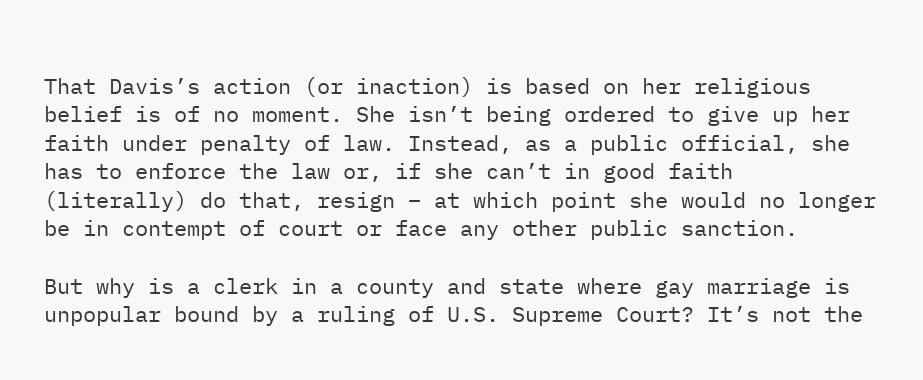That Davis’s action (or inaction) is based on her religious belief is of no moment. She isn’t being ordered to give up her faith under penalty of law. Instead, as a public official, she has to enforce the law or, if she can’t in good faith (literally) do that, resign – at which point she would no longer be in contempt of court or face any other public sanction.

But why is a clerk in a county and state where gay marriage is unpopular bound by a ruling of U.S. Supreme Court? It’s not the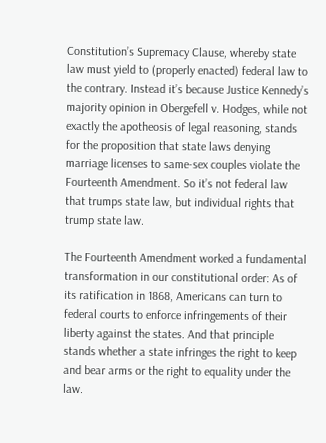Constitution’s Supremacy Clause, whereby state law must yield to (properly enacted) federal law to the contrary. Instead it’s because Justice Kennedy’s majority opinion in Obergefell v. Hodges, while not exactly the apotheosis of legal reasoning, stands for the proposition that state laws denying marriage licenses to same-sex couples violate the Fourteenth Amendment. So it’s not federal law that trumps state law, but individual rights that trump state law.

The Fourteenth Amendment worked a fundamental transformation in our constitutional order: As of its ratification in 1868, Americans can turn to federal courts to enforce infringements of their liberty against the states. And that principle stands whether a state infringes the right to keep and bear arms or the right to equality under the law.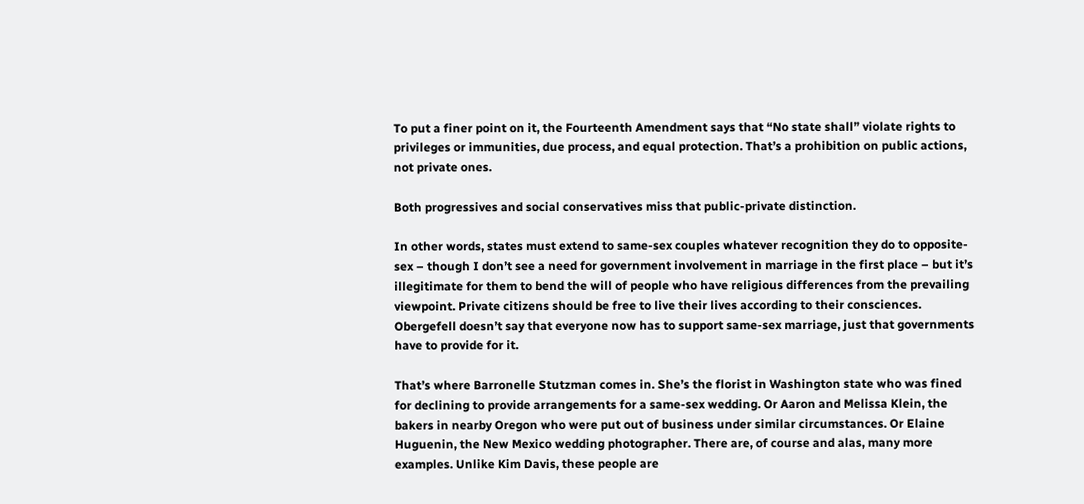To put a finer point on it, the Fourteenth Amendment says that “No state shall” violate rights to privileges or immunities, due process, and equal protection. That’s a prohibition on public actions, not private ones.

Both progressives and social conservatives miss that public-private distinction.

In other words, states must extend to same-sex couples whatever recognition they do to opposite-sex – though I don’t see a need for government involvement in marriage in the first place – but it’s illegitimate for them to bend the will of people who have religious differences from the prevailing viewpoint. Private citizens should be free to live their lives according to their consciences. Obergefell doesn’t say that everyone now has to support same-sex marriage, just that governments have to provide for it.

That’s where Barronelle Stutzman comes in. She’s the florist in Washington state who was fined for declining to provide arrangements for a same-sex wedding. Or Aaron and Melissa Klein, the bakers in nearby Oregon who were put out of business under similar circumstances. Or Elaine Huguenin, the New Mexico wedding photographer. There are, of course and alas, many more examples. Unlike Kim Davis, these people are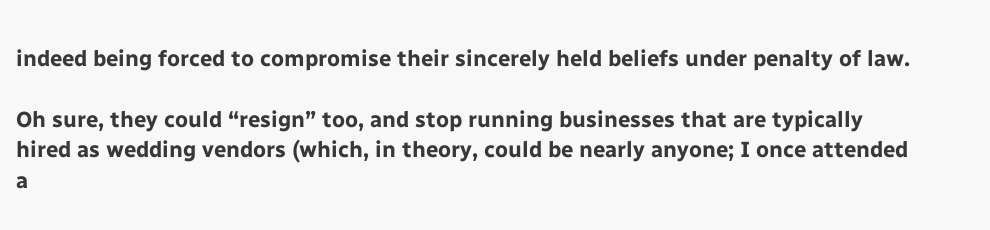indeed being forced to compromise their sincerely held beliefs under penalty of law.

Oh sure, they could “resign” too, and stop running businesses that are typically hired as wedding vendors (which, in theory, could be nearly anyone; I once attended a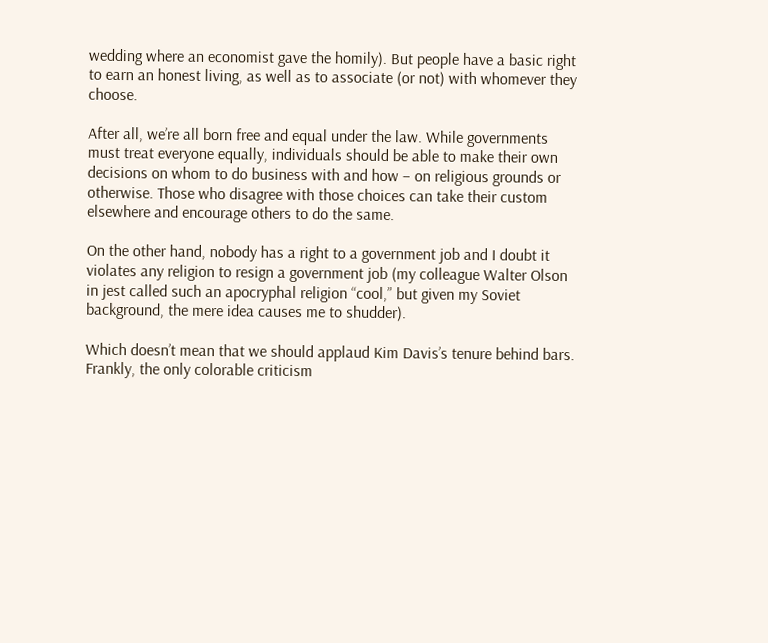wedding where an economist gave the homily). But people have a basic right to earn an honest living, as well as to associate (or not) with whomever they choose.

After all, we’re all born free and equal under the law. While governments must treat everyone equally, individuals should be able to make their own decisions on whom to do business with and how – on religious grounds or otherwise. Those who disagree with those choices can take their custom elsewhere and encourage others to do the same.

On the other hand, nobody has a right to a government job and I doubt it violates any religion to resign a government job (my colleague Walter Olson in jest called such an apocryphal religion “cool,” but given my Soviet background, the mere idea causes me to shudder).

Which doesn’t mean that we should applaud Kim Davis’s tenure behind bars. Frankly, the only colorable criticism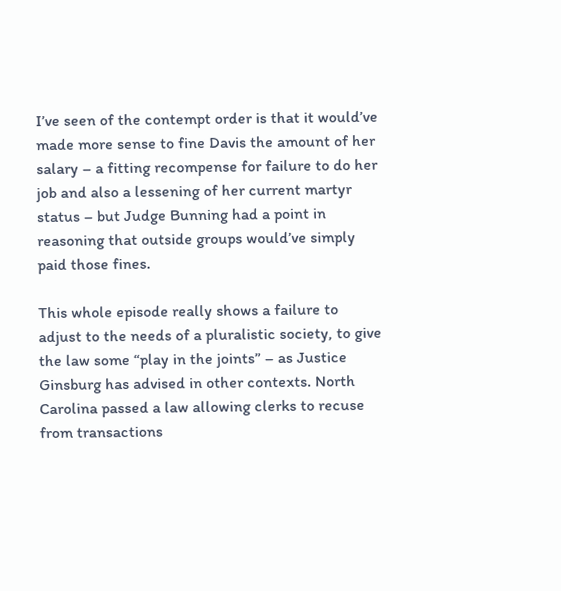I’ve seen of the contempt order is that it would’ve made more sense to fine Davis the amount of her salary – a fitting recompense for failure to do her job and also a lessening of her current martyr status – but Judge Bunning had a point in reasoning that outside groups would’ve simply paid those fines.

This whole episode really shows a failure to adjust to the needs of a pluralistic society, to give the law some “play in the joints” – as Justice Ginsburg has advised in other contexts. North Carolina passed a law allowing clerks to recuse from transactions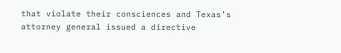that violate their consciences and Texas’s attorney general issued a directive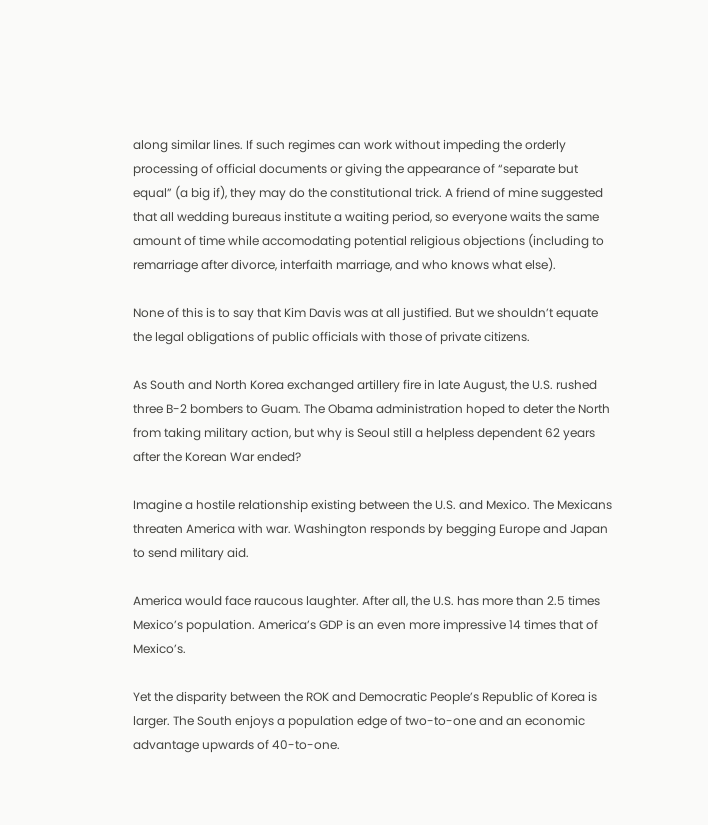along similar lines. If such regimes can work without impeding the orderly processing of official documents or giving the appearance of “separate but equal” (a big if), they may do the constitutional trick. A friend of mine suggested that all wedding bureaus institute a waiting period, so everyone waits the same amount of time while accomodating potential religious objections (including to remarriage after divorce, interfaith marriage, and who knows what else).

None of this is to say that Kim Davis was at all justified. But we shouldn’t equate the legal obligations of public officials with those of private citizens.

As South and North Korea exchanged artillery fire in late August, the U.S. rushed three B-2 bombers to Guam. The Obama administration hoped to deter the North from taking military action, but why is Seoul still a helpless dependent 62 years after the Korean War ended?

Imagine a hostile relationship existing between the U.S. and Mexico. The Mexicans threaten America with war. Washington responds by begging Europe and Japan to send military aid.

America would face raucous laughter. After all, the U.S. has more than 2.5 times Mexico’s population. America’s GDP is an even more impressive 14 times that of Mexico’s.

Yet the disparity between the ROK and Democratic People’s Republic of Korea is larger. The South enjoys a population edge of two-to-one and an economic advantage upwards of 40-to-one.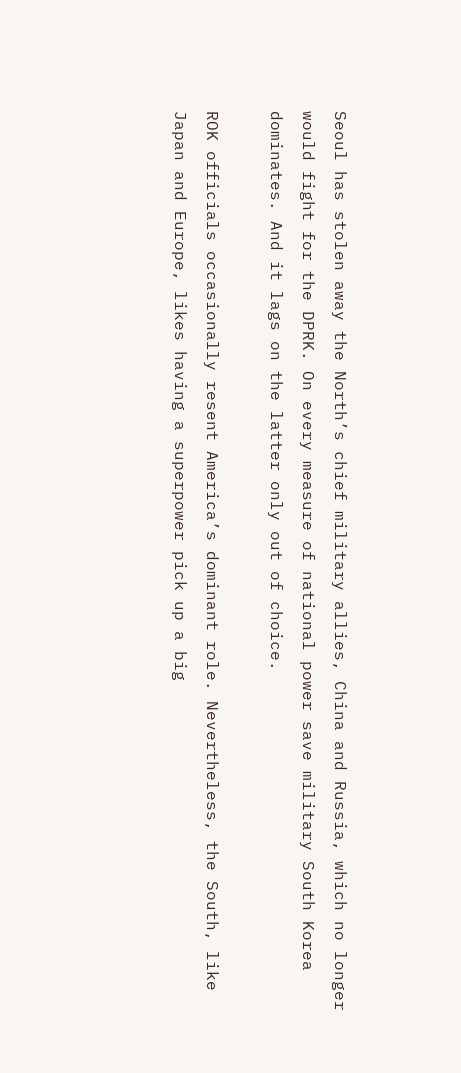Seoul has stolen away the North’s chief military allies, China and Russia, which no longer would fight for the DPRK. On every measure of national power save military South Korea dominates. And it lags on the latter only out of choice.

ROK officials occasionally resent America’s dominant role. Nevertheless, the South, like Japan and Europe, likes having a superpower pick up a big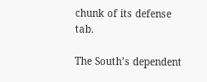chunk of its defense tab.

The South’s dependent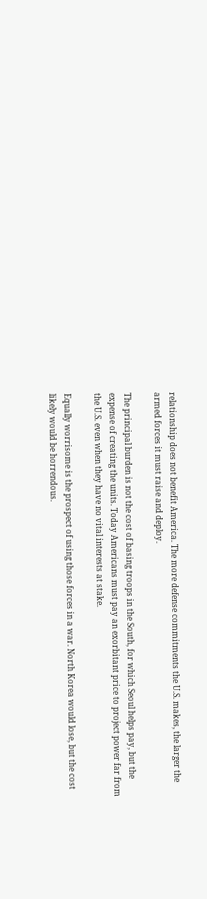relationship does not benefit America. The more defense commitments the U.S. makes, the larger the armed forces it must raise and deploy.

The principal burden is not the cost of basing troops in the South, for which Seoul helps pay, but the expense of creating the units. Today Americans must pay an exorbitant price to project power far from the U.S. even when they have no vital interests at stake.

Equally worrisome is the prospect of using those forces in a war. North Korea would lose, but the cost likely would be horrendous.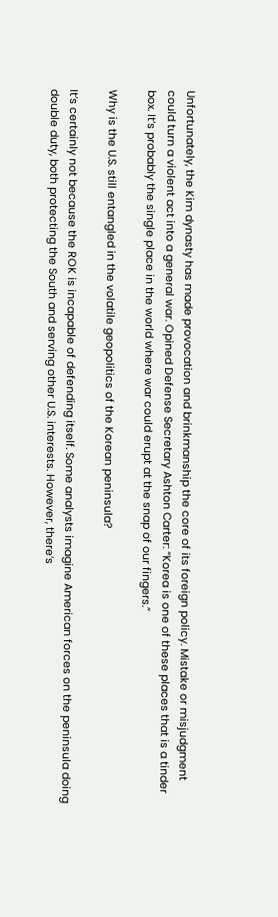Unfortunately, the Kim dynasty has made provocation and brinkmanship the core of its foreign policy. Mistake or misjudgment could turn a violent act into a general war. Opined Defense Secretary Ashton Carter: “Korea is one of these places that is a tinder box. It’s probably the single place in the world where war could erupt at the snap of our fingers.”

Why is the U.S. still entangled in the volatile geopolitics of the Korean peninsula?

It’s certainly not because the ROK is incapable of defending itself. Some analysts imagine American forces on the peninsula doing double duty, both protecting the South and serving other U.S. interests. However, there’s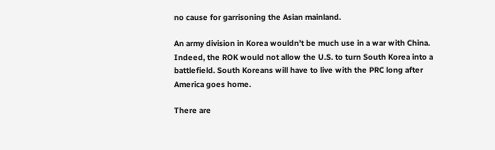no cause for garrisoning the Asian mainland.

An army division in Korea wouldn’t be much use in a war with China. Indeed, the ROK would not allow the U.S. to turn South Korea into a battlefield. South Koreans will have to live with the PRC long after America goes home.

There are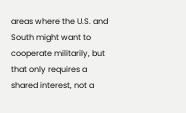areas where the U.S. and South might want to cooperate militarily, but that only requires a shared interest, not a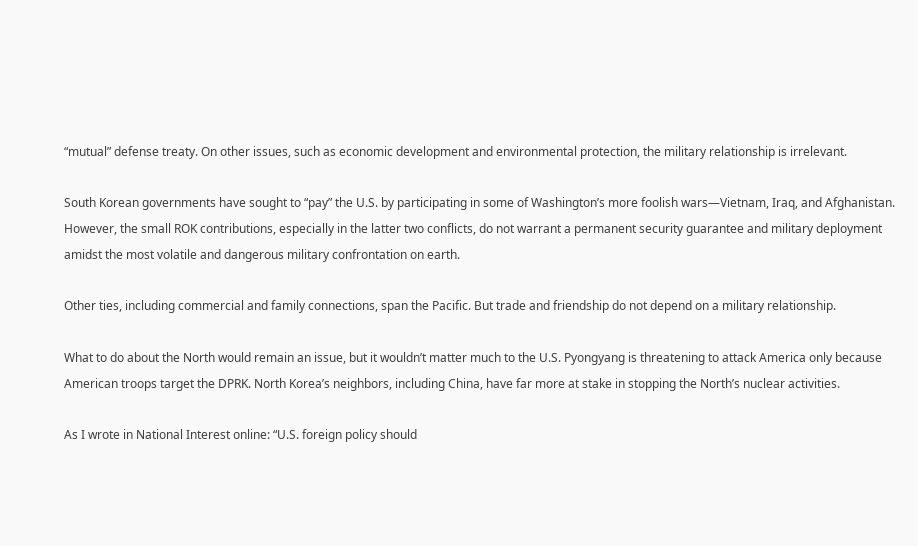“mutual” defense treaty. On other issues, such as economic development and environmental protection, the military relationship is irrelevant.

South Korean governments have sought to “pay” the U.S. by participating in some of Washington’s more foolish wars—Vietnam, Iraq, and Afghanistan. However, the small ROK contributions, especially in the latter two conflicts, do not warrant a permanent security guarantee and military deployment amidst the most volatile and dangerous military confrontation on earth.

Other ties, including commercial and family connections, span the Pacific. But trade and friendship do not depend on a military relationship.

What to do about the North would remain an issue, but it wouldn’t matter much to the U.S. Pyongyang is threatening to attack America only because American troops target the DPRK. North Korea’s neighbors, including China, have far more at stake in stopping the North’s nuclear activities.

As I wrote in National Interest online: “U.S. foreign policy should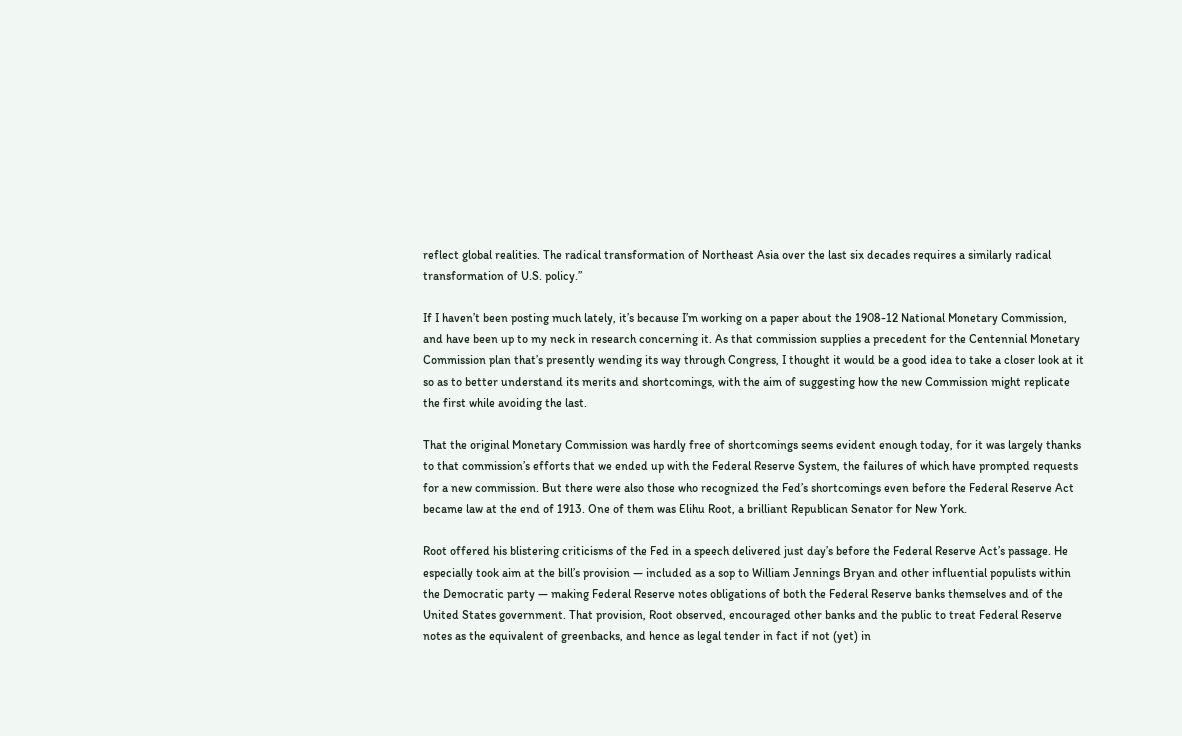reflect global realities. The radical transformation of Northeast Asia over the last six decades requires a similarly radical transformation of U.S. policy.”

If I haven’t been posting much lately, it’s because I’m working on a paper about the 1908-12 National Monetary Commission, and have been up to my neck in research concerning it. As that commission supplies a precedent for the Centennial Monetary Commission plan that’s presently wending its way through Congress, I thought it would be a good idea to take a closer look at it so as to better understand its merits and shortcomings, with the aim of suggesting how the new Commission might replicate the first while avoiding the last.

That the original Monetary Commission was hardly free of shortcomings seems evident enough today, for it was largely thanks to that commission’s efforts that we ended up with the Federal Reserve System, the failures of which have prompted requests for a new commission. But there were also those who recognized the Fed’s shortcomings even before the Federal Reserve Act became law at the end of 1913. One of them was Elihu Root, a brilliant Republican Senator for New York.

Root offered his blistering criticisms of the Fed in a speech delivered just day’s before the Federal Reserve Act’s passage. He especially took aim at the bill’s provision — included as a sop to William Jennings Bryan and other influential populists within the Democratic party — making Federal Reserve notes obligations of both the Federal Reserve banks themselves and of the United States government. That provision, Root observed, encouraged other banks and the public to treat Federal Reserve notes as the equivalent of greenbacks, and hence as legal tender in fact if not (yet) in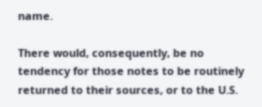name.

There would, consequently, be no tendency for those notes to be routinely returned to their sources, or to the U.S.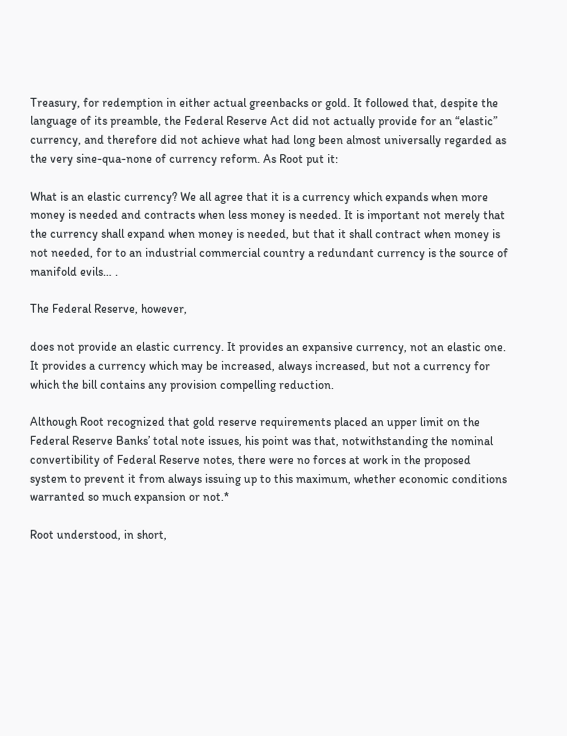Treasury, for redemption in either actual greenbacks or gold. It followed that, despite the language of its preamble, the Federal Reserve Act did not actually provide for an “elastic” currency, and therefore did not achieve what had long been almost universally regarded as the very sine-qua-none of currency reform. As Root put it:

What is an elastic currency? We all agree that it is a currency which expands when more money is needed and contracts when less money is needed. It is important not merely that the currency shall expand when money is needed, but that it shall contract when money is not needed, for to an industrial commercial country a redundant currency is the source of manifold evils… .

The Federal Reserve, however,

does not provide an elastic currency. It provides an expansive currency, not an elastic one. It provides a currency which may be increased, always increased, but not a currency for which the bill contains any provision compelling reduction.

Although Root recognized that gold reserve requirements placed an upper limit on the Federal Reserve Banks’ total note issues, his point was that, notwithstanding the nominal convertibility of Federal Reserve notes, there were no forces at work in the proposed system to prevent it from always issuing up to this maximum, whether economic conditions warranted so much expansion or not.*

Root understood, in short,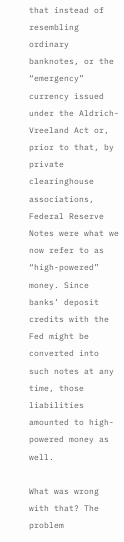that instead of resembling ordinary banknotes, or the “emergency” currency issued under the Aldrich-Vreeland Act or, prior to that, by private clearinghouse associations, Federal Reserve Notes were what we now refer to as “high-powered” money. Since banks’ deposit credits with the Fed might be converted into such notes at any time, those liabilities amounted to high-powered money as well.

What was wrong with that? The problem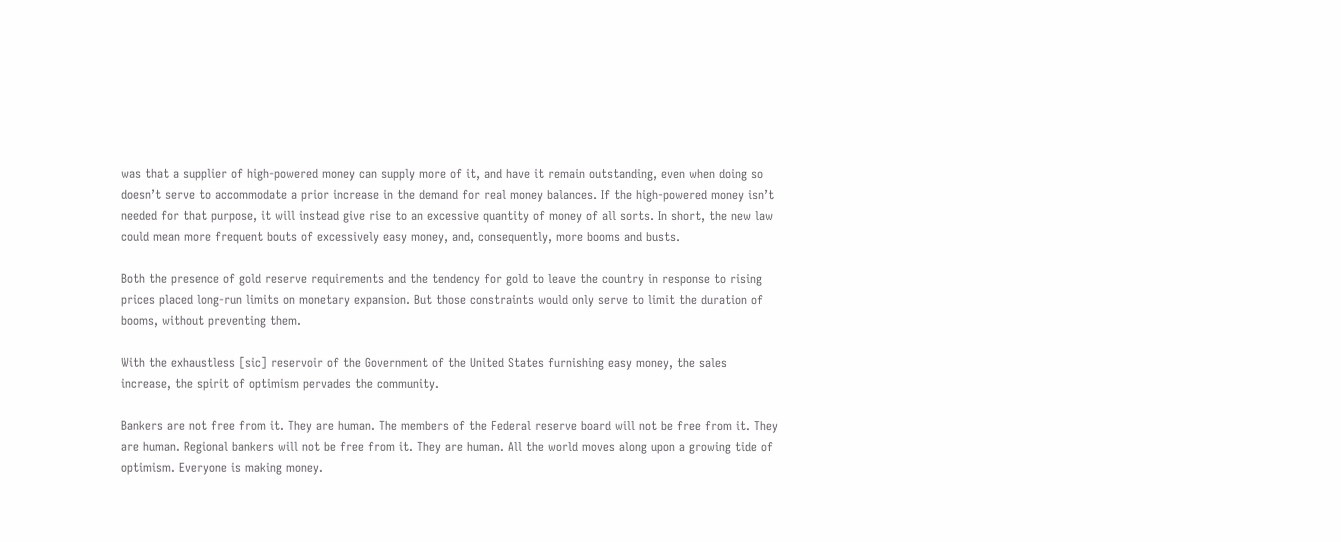was that a supplier of high-powered money can supply more of it, and have it remain outstanding, even when doing so doesn’t serve to accommodate a prior increase in the demand for real money balances. If the high-powered money isn’t needed for that purpose, it will instead give rise to an excessive quantity of money of all sorts. In short, the new law could mean more frequent bouts of excessively easy money, and, consequently, more booms and busts.

Both the presence of gold reserve requirements and the tendency for gold to leave the country in response to rising prices placed long-run limits on monetary expansion. But those constraints would only serve to limit the duration of booms, without preventing them.

With the exhaustless [sic] reservoir of the Government of the United States furnishing easy money, the sales increase, the spirit of optimism pervades the community.

Bankers are not free from it. They are human. The members of the Federal reserve board will not be free from it. They are human. Regional bankers will not be free from it. They are human. All the world moves along upon a growing tide of optimism. Everyone is making money.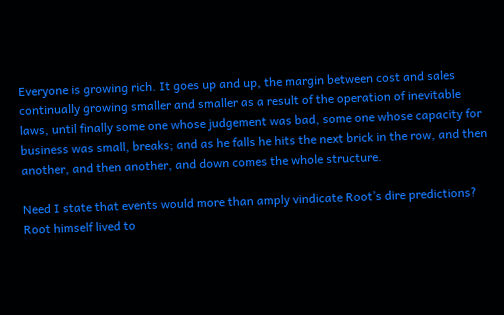Everyone is growing rich. It goes up and up, the margin between cost and sales continually growing smaller and smaller as a result of the operation of inevitable laws, until finally some one whose judgement was bad, some one whose capacity for business was small, breaks; and as he falls he hits the next brick in the row, and then another, and then another, and down comes the whole structure.

Need I state that events would more than amply vindicate Root’s dire predictions? Root himself lived to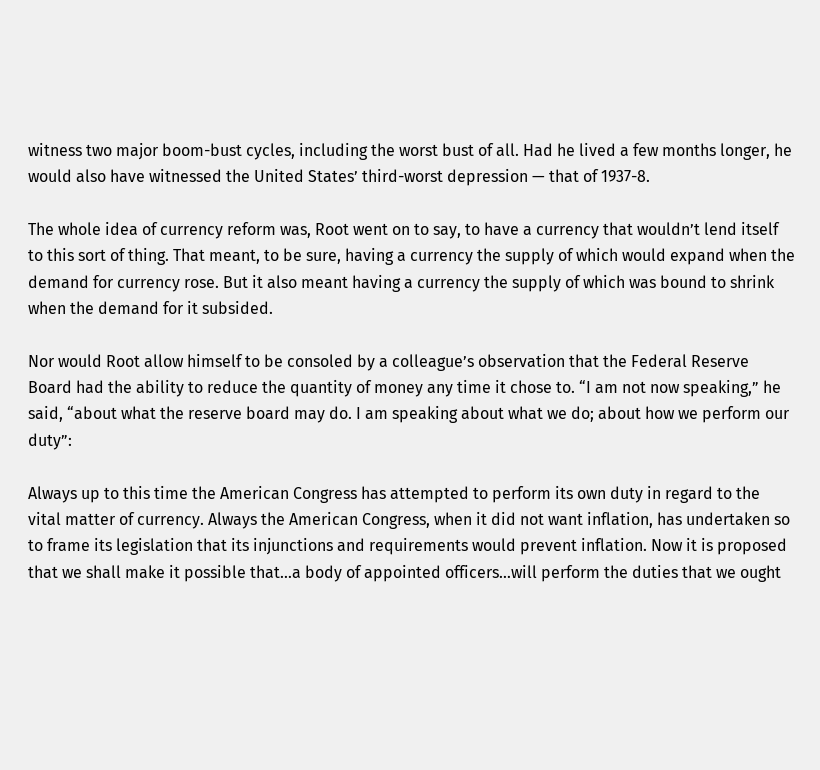witness two major boom-bust cycles, including the worst bust of all. Had he lived a few months longer, he would also have witnessed the United States’ third-worst depression — that of 1937-8.

The whole idea of currency reform was, Root went on to say, to have a currency that wouldn’t lend itself to this sort of thing. That meant, to be sure, having a currency the supply of which would expand when the demand for currency rose. But it also meant having a currency the supply of which was bound to shrink when the demand for it subsided.

Nor would Root allow himself to be consoled by a colleague’s observation that the Federal Reserve Board had the ability to reduce the quantity of money any time it chose to. “I am not now speaking,” he said, “about what the reserve board may do. I am speaking about what we do; about how we perform our duty”:

Always up to this time the American Congress has attempted to perform its own duty in regard to the vital matter of currency. Always the American Congress, when it did not want inflation, has undertaken so to frame its legislation that its injunctions and requirements would prevent inflation. Now it is proposed that we shall make it possible that…a body of appointed officers…will perform the duties that we ought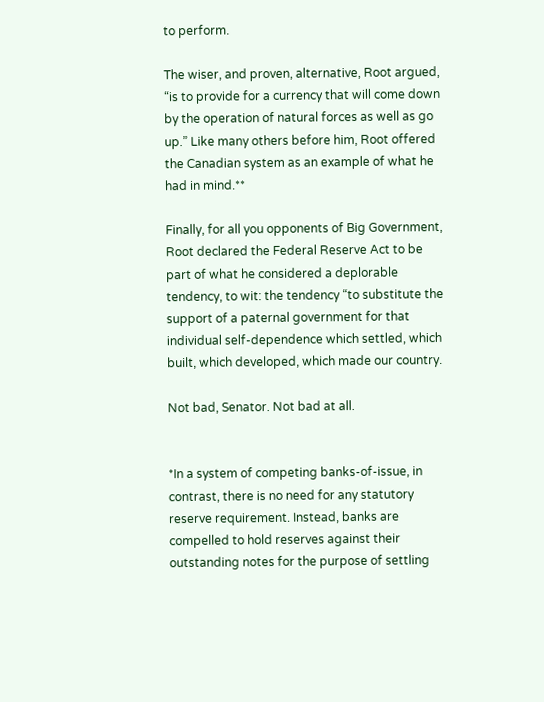to perform.

The wiser, and proven, alternative, Root argued, “is to provide for a currency that will come down by the operation of natural forces as well as go up.” Like many others before him, Root offered the Canadian system as an example of what he had in mind.**

Finally, for all you opponents of Big Government, Root declared the Federal Reserve Act to be part of what he considered a deplorable tendency, to wit: the tendency “to substitute the support of a paternal government for that individual self-dependence which settled, which built, which developed, which made our country.

Not bad, Senator. Not bad at all.


*In a system of competing banks-of-issue, in contrast, there is no need for any statutory reserve requirement. Instead, banks are compelled to hold reserves against their outstanding notes for the purpose of settling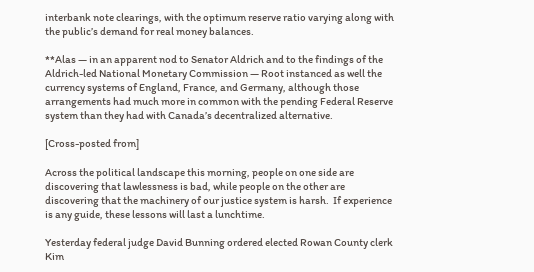interbank note clearings, with the optimum reserve ratio varying along with the public’s demand for real money balances.

**Alas — in an apparent nod to Senator Aldrich and to the findings of the Aldrich-led National Monetary Commission — Root instanced as well the currency systems of England, France, and Germany, although those arrangements had much more in common with the pending Federal Reserve system than they had with Canada’s decentralized alternative.

[Cross-posted from]

Across the political landscape this morning, people on one side are discovering that lawlessness is bad, while people on the other are discovering that the machinery of our justice system is harsh.  If experience is any guide, these lessons will last a lunchtime.

Yesterday federal judge David Bunning ordered elected Rowan County clerk Kim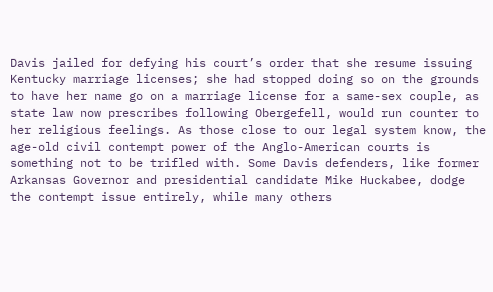Davis jailed for defying his court’s order that she resume issuing Kentucky marriage licenses; she had stopped doing so on the grounds to have her name go on a marriage license for a same-sex couple, as state law now prescribes following Obergefell, would run counter to her religious feelings. As those close to our legal system know, the age-old civil contempt power of the Anglo-American courts is something not to be trifled with. Some Davis defenders, like former Arkansas Governor and presidential candidate Mike Huckabee, dodge the contempt issue entirely, while many others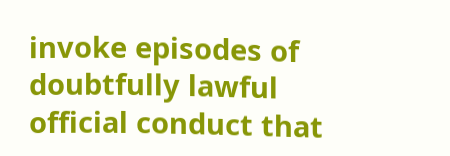invoke episodes of doubtfully lawful official conduct that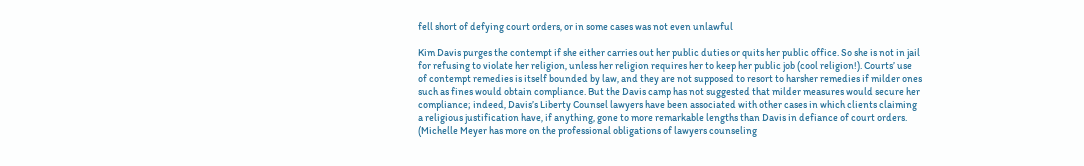fell short of defying court orders, or in some cases was not even unlawful

Kim Davis purges the contempt if she either carries out her public duties or quits her public office. So she is not in jail for refusing to violate her religion, unless her religion requires her to keep her public job (cool religion!). Courts’ use of contempt remedies is itself bounded by law, and they are not supposed to resort to harsher remedies if milder ones such as fines would obtain compliance. But the Davis camp has not suggested that milder measures would secure her compliance; indeed, Davis’s Liberty Counsel lawyers have been associated with other cases in which clients claiming a religious justification have, if anything, gone to more remarkable lengths than Davis in defiance of court orders. (Michelle Meyer has more on the professional obligations of lawyers counseling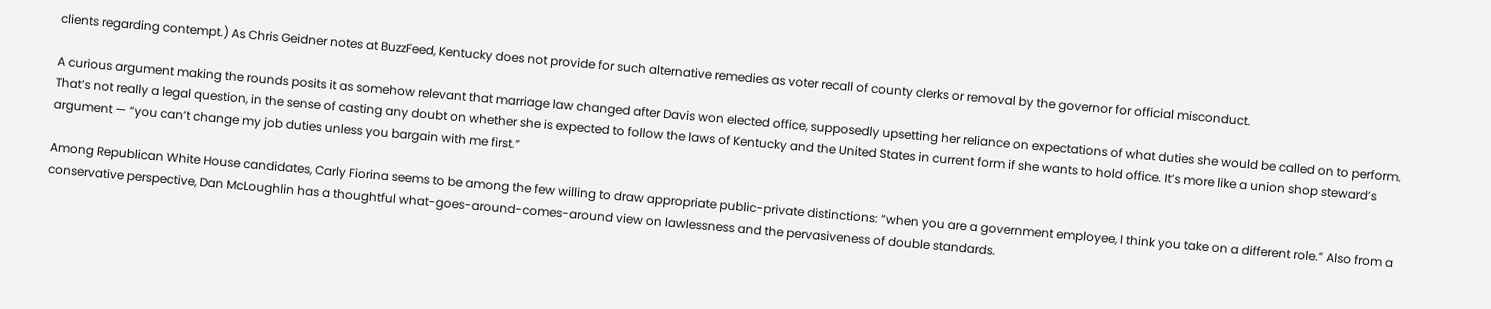clients regarding contempt.) As Chris Geidner notes at BuzzFeed, Kentucky does not provide for such alternative remedies as voter recall of county clerks or removal by the governor for official misconduct.

A curious argument making the rounds posits it as somehow relevant that marriage law changed after Davis won elected office, supposedly upsetting her reliance on expectations of what duties she would be called on to perform. That’s not really a legal question, in the sense of casting any doubt on whether she is expected to follow the laws of Kentucky and the United States in current form if she wants to hold office. It’s more like a union shop steward’s argument — “you can’t change my job duties unless you bargain with me first.”

Among Republican White House candidates, Carly Fiorina seems to be among the few willing to draw appropriate public-private distinctions: “when you are a government employee, I think you take on a different role.” Also from a conservative perspective, Dan McLoughlin has a thoughtful what-goes-around-comes-around view on lawlessness and the pervasiveness of double standards.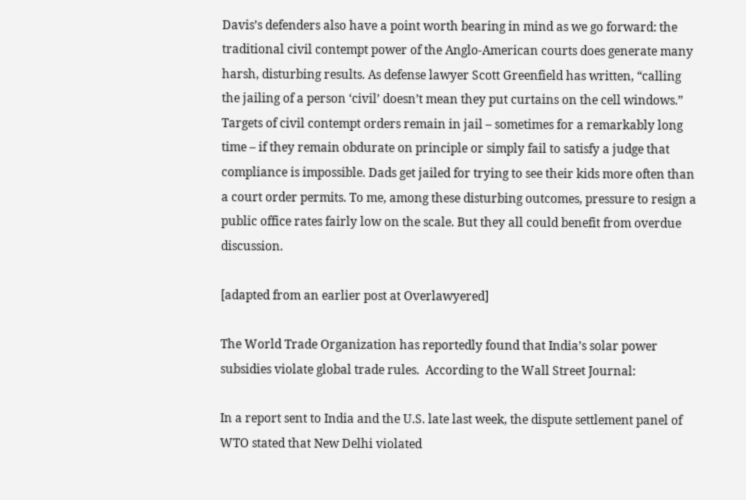Davis’s defenders also have a point worth bearing in mind as we go forward: the traditional civil contempt power of the Anglo-American courts does generate many harsh, disturbing results. As defense lawyer Scott Greenfield has written, “calling the jailing of a person ‘civil’ doesn’t mean they put curtains on the cell windows.”  Targets of civil contempt orders remain in jail – sometimes for a remarkably long time – if they remain obdurate on principle or simply fail to satisfy a judge that compliance is impossible. Dads get jailed for trying to see their kids more often than a court order permits. To me, among these disturbing outcomes, pressure to resign a public office rates fairly low on the scale. But they all could benefit from overdue discussion.

[adapted from an earlier post at Overlawyered]

The World Trade Organization has reportedly found that India’s solar power subsidies violate global trade rules.  According to the Wall Street Journal:

In a report sent to India and the U.S. late last week, the dispute settlement panel of WTO stated that New Delhi violated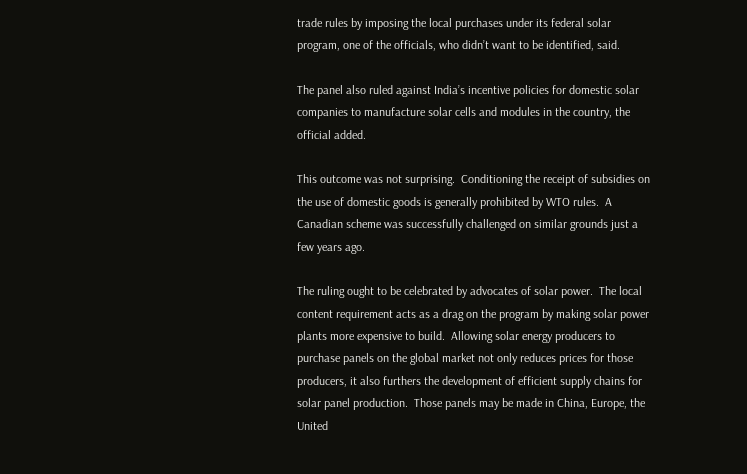trade rules by imposing the local purchases under its federal solar program, one of the officials, who didn’t want to be identified, said.

The panel also ruled against India’s incentive policies for domestic solar companies to manufacture solar cells and modules in the country, the official added.

This outcome was not surprising.  Conditioning the receipt of subsidies on the use of domestic goods is generally prohibited by WTO rules.  A Canadian scheme was successfully challenged on similar grounds just a few years ago.

The ruling ought to be celebrated by advocates of solar power.  The local content requirement acts as a drag on the program by making solar power plants more expensive to build.  Allowing solar energy producers to purchase panels on the global market not only reduces prices for those producers, it also furthers the development of efficient supply chains for solar panel production.  Those panels may be made in China, Europe, the United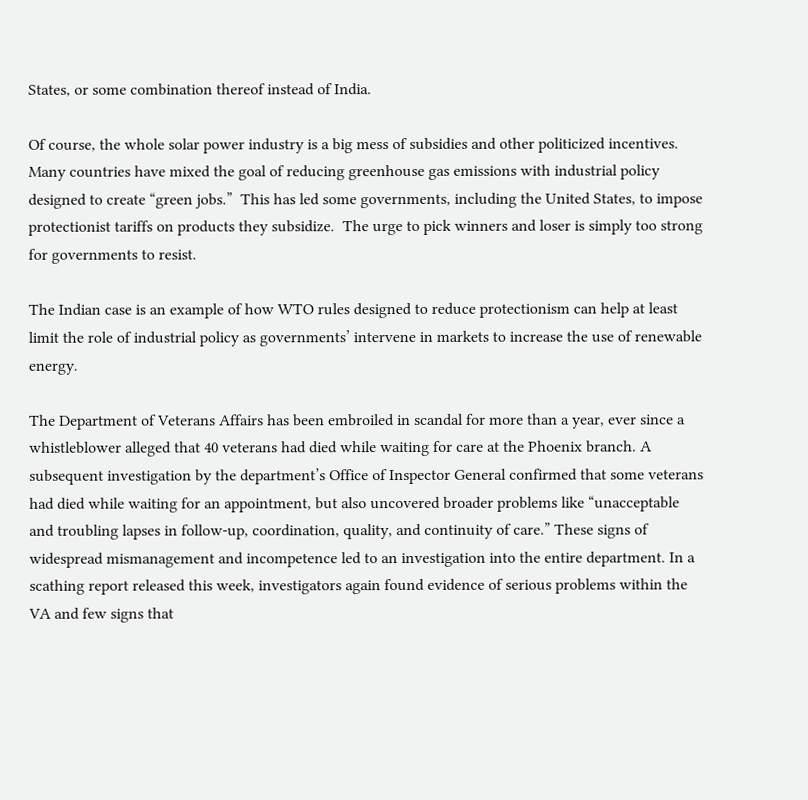States, or some combination thereof instead of India.

Of course, the whole solar power industry is a big mess of subsidies and other politicized incentives.  Many countries have mixed the goal of reducing greenhouse gas emissions with industrial policy designed to create “green jobs.”  This has led some governments, including the United States, to impose protectionist tariffs on products they subsidize.  The urge to pick winners and loser is simply too strong for governments to resist.

The Indian case is an example of how WTO rules designed to reduce protectionism can help at least limit the role of industrial policy as governments’ intervene in markets to increase the use of renewable energy.

The Department of Veterans Affairs has been embroiled in scandal for more than a year, ever since a whistleblower alleged that 40 veterans had died while waiting for care at the Phoenix branch. A subsequent investigation by the department’s Office of Inspector General confirmed that some veterans had died while waiting for an appointment, but also uncovered broader problems like “unacceptable and troubling lapses in follow-up, coordination, quality, and continuity of care.” These signs of widespread mismanagement and incompetence led to an investigation into the entire department. In a scathing report released this week, investigators again found evidence of serious problems within the VA and few signs that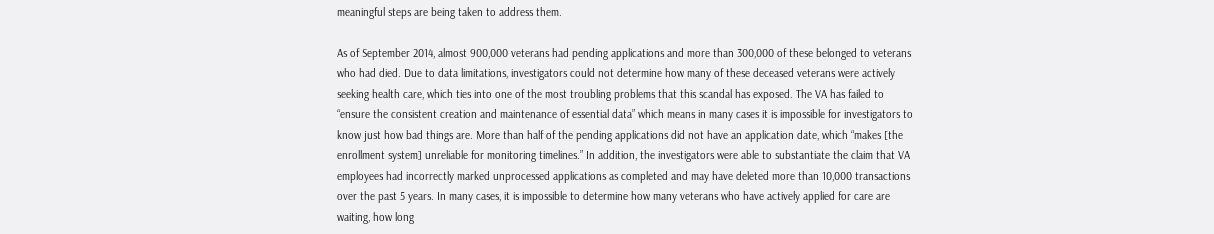meaningful steps are being taken to address them.

As of September 2014, almost 900,000 veterans had pending applications and more than 300,000 of these belonged to veterans who had died. Due to data limitations, investigators could not determine how many of these deceased veterans were actively seeking health care, which ties into one of the most troubling problems that this scandal has exposed. The VA has failed to “ensure the consistent creation and maintenance of essential data” which means in many cases it is impossible for investigators to know just how bad things are. More than half of the pending applications did not have an application date, which “makes [the enrollment system] unreliable for monitoring timelines.” In addition, the investigators were able to substantiate the claim that VA employees had incorrectly marked unprocessed applications as completed and may have deleted more than 10,000 transactions over the past 5 years. In many cases, it is impossible to determine how many veterans who have actively applied for care are waiting, how long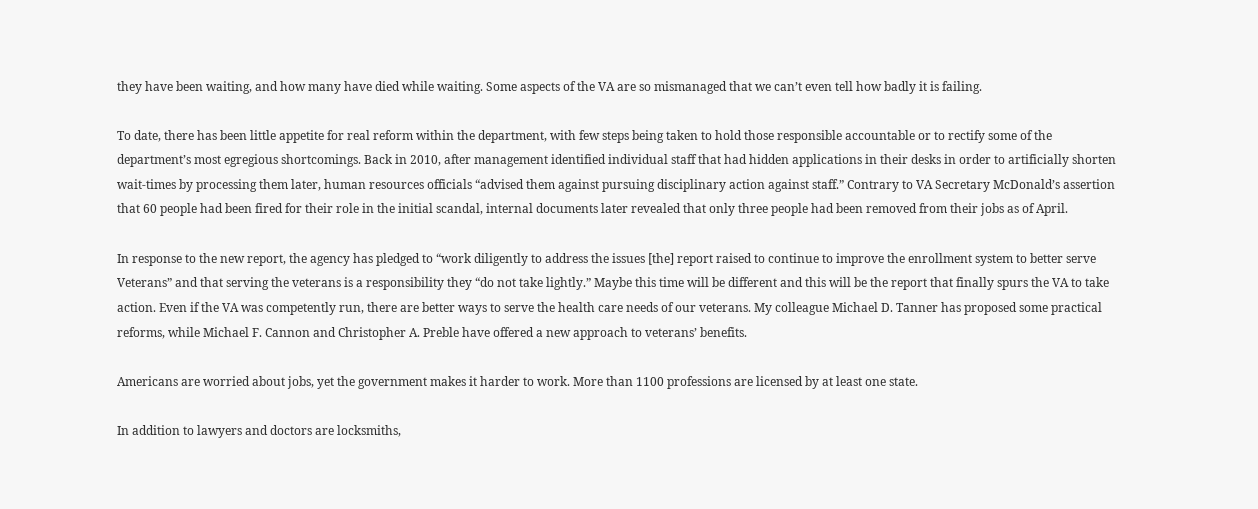they have been waiting, and how many have died while waiting. Some aspects of the VA are so mismanaged that we can’t even tell how badly it is failing.

To date, there has been little appetite for real reform within the department, with few steps being taken to hold those responsible accountable or to rectify some of the department’s most egregious shortcomings. Back in 2010, after management identified individual staff that had hidden applications in their desks in order to artificially shorten wait-times by processing them later, human resources officials “advised them against pursuing disciplinary action against staff.” Contrary to VA Secretary McDonald’s assertion that 60 people had been fired for their role in the initial scandal, internal documents later revealed that only three people had been removed from their jobs as of April.

In response to the new report, the agency has pledged to “work diligently to address the issues [the] report raised to continue to improve the enrollment system to better serve Veterans” and that serving the veterans is a responsibility they “do not take lightly.” Maybe this time will be different and this will be the report that finally spurs the VA to take action. Even if the VA was competently run, there are better ways to serve the health care needs of our veterans. My colleague Michael D. Tanner has proposed some practical reforms, while Michael F. Cannon and Christopher A. Preble have offered a new approach to veterans’ benefits.

Americans are worried about jobs, yet the government makes it harder to work. More than 1100 professions are licensed by at least one state.

In addition to lawyers and doctors are locksmiths,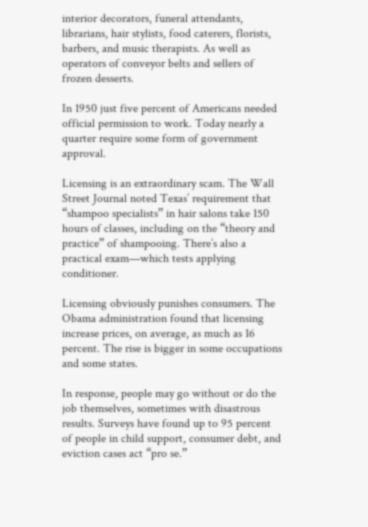interior decorators, funeral attendants, librarians, hair stylists, food caterers, florists, barbers, and music therapists. As well as operators of conveyor belts and sellers of frozen desserts.

In 1950 just five percent of Americans needed official permission to work. Today nearly a quarter require some form of government approval.

Licensing is an extraordinary scam. The Wall Street Journal noted Texas’ requirement that “shampoo specialists” in hair salons take 150 hours of classes, including on the “theory and practice” of shampooing. There’s also a practical exam—which tests applying conditioner.

Licensing obviously punishes consumers. The Obama administration found that licensing increase prices, on average, as much as 16 percent. The rise is bigger in some occupations and some states.

In response, people may go without or do the job themselves, sometimes with disastrous results. Surveys have found up to 95 percent of people in child support, consumer debt, and eviction cases act “pro se.”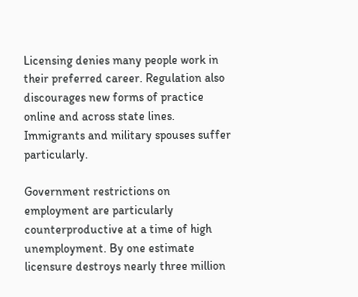Licensing denies many people work in their preferred career. Regulation also discourages new forms of practice online and across state lines. Immigrants and military spouses suffer particularly.

Government restrictions on employment are particularly counterproductive at a time of high unemployment. By one estimate licensure destroys nearly three million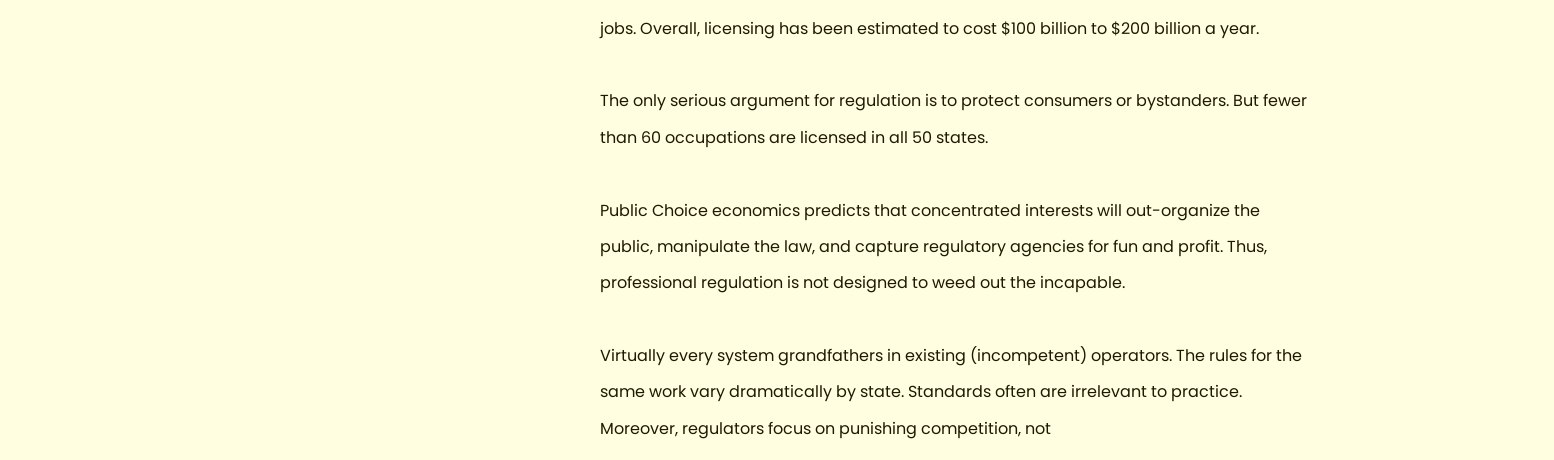jobs. Overall, licensing has been estimated to cost $100 billion to $200 billion a year.

The only serious argument for regulation is to protect consumers or bystanders. But fewer than 60 occupations are licensed in all 50 states.

Public Choice economics predicts that concentrated interests will out-organize the public, manipulate the law, and capture regulatory agencies for fun and profit. Thus, professional regulation is not designed to weed out the incapable.

Virtually every system grandfathers in existing (incompetent) operators. The rules for the same work vary dramatically by state. Standards often are irrelevant to practice. Moreover, regulators focus on punishing competition, not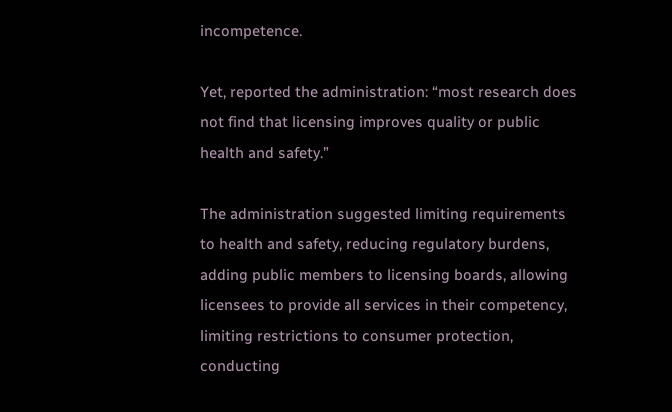incompetence.

Yet, reported the administration: “most research does not find that licensing improves quality or public health and safety.”

The administration suggested limiting requirements to health and safety, reducing regulatory burdens, adding public members to licensing boards, allowing licensees to provide all services in their competency, limiting restrictions to consumer protection, conducting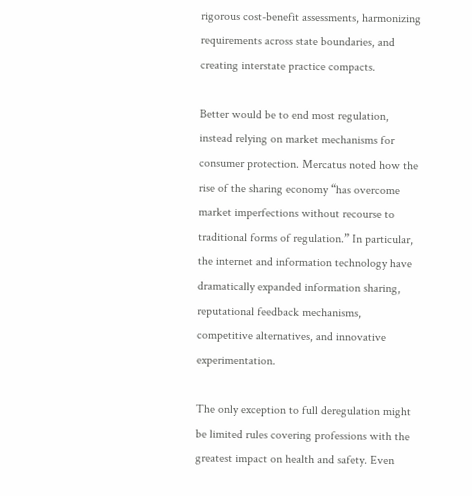rigorous cost-benefit assessments, harmonizing requirements across state boundaries, and creating interstate practice compacts.

Better would be to end most regulation, instead relying on market mechanisms for consumer protection. Mercatus noted how the rise of the sharing economy “has overcome market imperfections without recourse to traditional forms of regulation.” In particular, the internet and information technology have dramatically expanded information sharing, reputational feedback mechanisms, competitive alternatives, and innovative experimentation.

The only exception to full deregulation might be limited rules covering professions with the greatest impact on health and safety. Even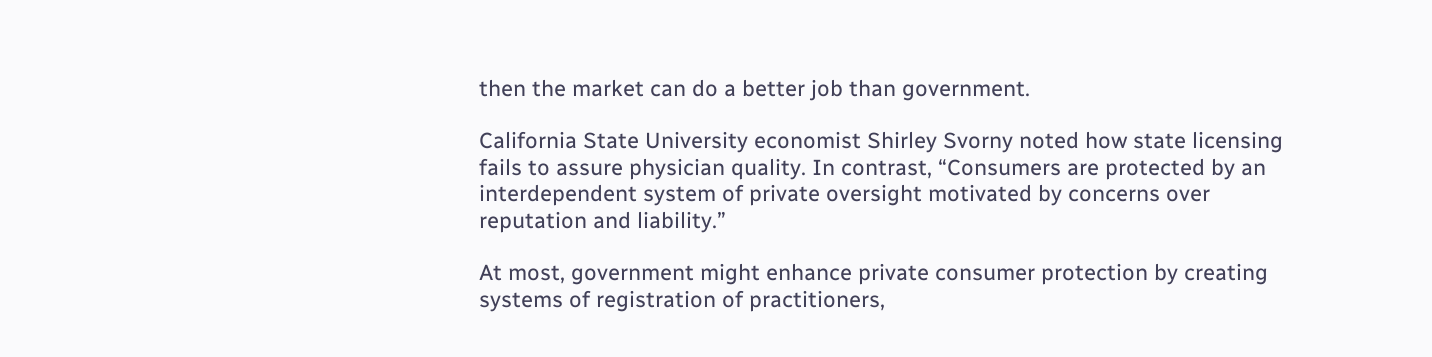then the market can do a better job than government.

California State University economist Shirley Svorny noted how state licensing fails to assure physician quality. In contrast, “Consumers are protected by an interdependent system of private oversight motivated by concerns over reputation and liability.”

At most, government might enhance private consumer protection by creating systems of registration of practitioners,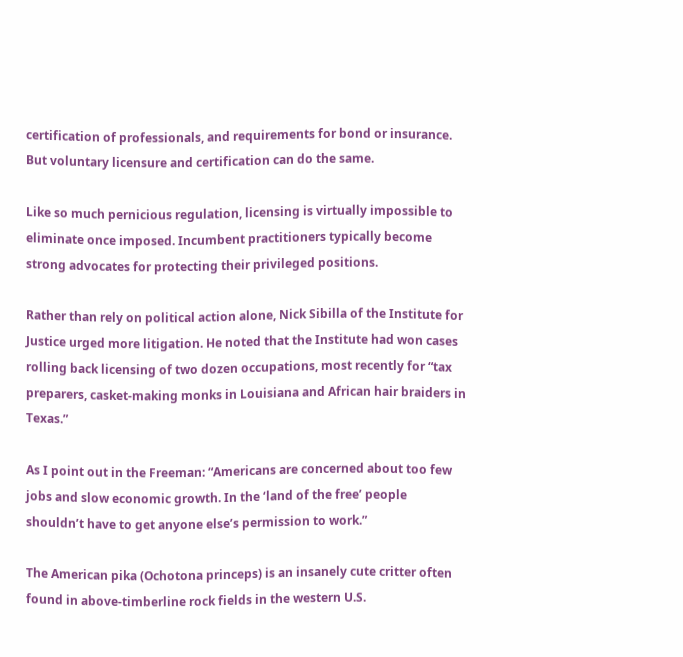certification of professionals, and requirements for bond or insurance. But voluntary licensure and certification can do the same.

Like so much pernicious regulation, licensing is virtually impossible to eliminate once imposed. Incumbent practitioners typically become strong advocates for protecting their privileged positions.

Rather than rely on political action alone, Nick Sibilla of the Institute for Justice urged more litigation. He noted that the Institute had won cases rolling back licensing of two dozen occupations, most recently for “tax preparers, casket-making monks in Louisiana and African hair braiders in Texas.”

As I point out in the Freeman: “Americans are concerned about too few jobs and slow economic growth. In the ‘land of the free’ people shouldn’t have to get anyone else’s permission to work.”

The American pika (Ochotona princeps) is an insanely cute critter often found in above-timberline rock fields in the western U.S.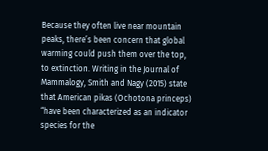Because they often live near mountain peaks, there’s been concern that global warming could push them over the top, to extinction. Writing in the Journal of Mammalogy, Smith and Nagy (2015) state that American pikas (Ochotona princeps) “have been characterized as an indicator species for the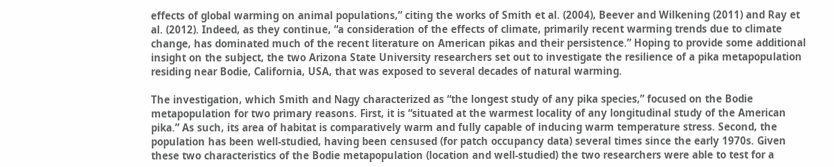effects of global warming on animal populations,” citing the works of Smith et al. (2004), Beever and Wilkening (2011) and Ray et al. (2012). Indeed, as they continue, “a consideration of the effects of climate, primarily recent warming trends due to climate change, has dominated much of the recent literature on American pikas and their persistence.” Hoping to provide some additional insight on the subject, the two Arizona State University researchers set out to investigate the resilience of a pika metapopulation residing near Bodie, California, USA, that was exposed to several decades of natural warming.

The investigation, which Smith and Nagy characterized as “the longest study of any pika species,” focused on the Bodie metapopulation for two primary reasons. First, it is “situated at the warmest locality of any longitudinal study of the American pika.” As such, its area of habitat is comparatively warm and fully capable of inducing warm temperature stress. Second, the population has been well-studied, having been censused (for patch occupancy data) several times since the early 1970s. Given these two characteristics of the Bodie metapopulation (location and well-studied) the two researchers were able to test for a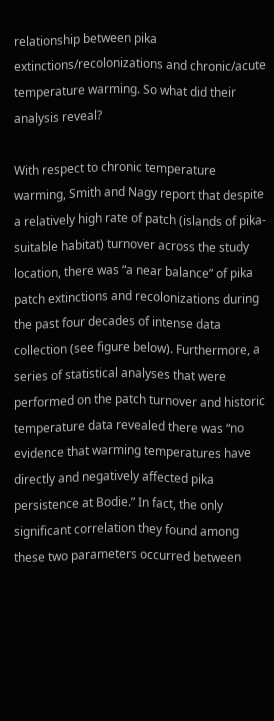relationship between pika extinctions/recolonizations and chronic/acute temperature warming. So what did their analysis reveal?

With respect to chronic temperature warming, Smith and Nagy report that despite a relatively high rate of patch (islands of pika-suitable habitat) turnover across the study location, there was “a near balance” of pika patch extinctions and recolonizations during the past four decades of intense data collection (see figure below). Furthermore, a series of statistical analyses that were performed on the patch turnover and historic temperature data revealed there was “no evidence that warming temperatures have directly and negatively affected pika persistence at Bodie.” In fact, the only significant correlation they found among these two parameters occurred between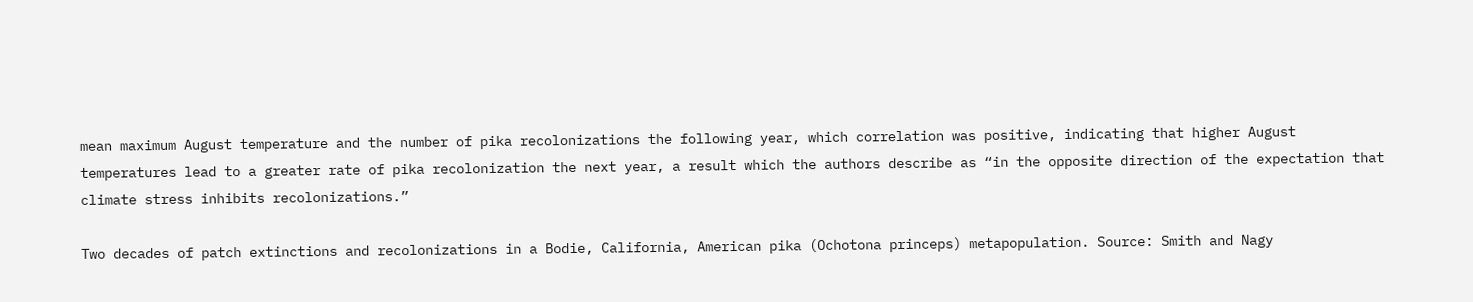mean maximum August temperature and the number of pika recolonizations the following year, which correlation was positive, indicating that higher August temperatures lead to a greater rate of pika recolonization the next year, a result which the authors describe as “in the opposite direction of the expectation that climate stress inhibits recolonizations.”

Two decades of patch extinctions and recolonizations in a Bodie, California, American pika (Ochotona princeps) metapopulation. Source: Smith and Nagy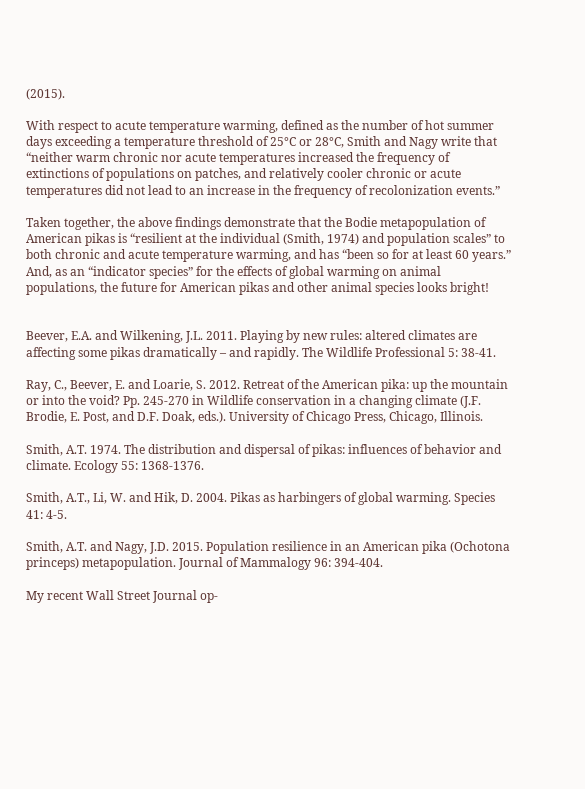(2015).

With respect to acute temperature warming, defined as the number of hot summer days exceeding a temperature threshold of 25°C or 28°C, Smith and Nagy write that “neither warm chronic nor acute temperatures increased the frequency of extinctions of populations on patches, and relatively cooler chronic or acute temperatures did not lead to an increase in the frequency of recolonization events.”

Taken together, the above findings demonstrate that the Bodie metapopulation of American pikas is “resilient at the individual (Smith, 1974) and population scales” to both chronic and acute temperature warming, and has “been so for at least 60 years.” And, as an “indicator species” for the effects of global warming on animal populations, the future for American pikas and other animal species looks bright!


Beever, E.A. and Wilkening, J.L. 2011. Playing by new rules: altered climates are affecting some pikas dramatically – and rapidly. The Wildlife Professional 5: 38-41.

Ray, C., Beever, E. and Loarie, S. 2012. Retreat of the American pika: up the mountain or into the void? Pp. 245-270 in Wildlife conservation in a changing climate (J.F. Brodie, E. Post, and D.F. Doak, eds.). University of Chicago Press, Chicago, Illinois.

Smith, A.T. 1974. The distribution and dispersal of pikas: influences of behavior and climate. Ecology 55: 1368-1376.

Smith, A.T., Li, W. and Hik, D. 2004. Pikas as harbingers of global warming. Species 41: 4-5.

Smith, A.T. and Nagy, J.D. 2015. Population resilience in an American pika (Ochotona princeps) metapopulation. Journal of Mammalogy 96: 394-404.

My recent Wall Street Journal op-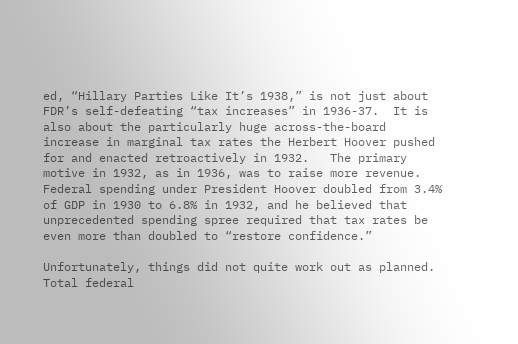ed, “Hillary Parties Like It’s 1938,” is not just about FDR’s self-defeating “tax increases” in 1936-37.  It is also about the particularly huge across-the-board increase in marginal tax rates the Herbert Hoover pushed for and enacted retroactively in 1932.   The primary motive in 1932, as in 1936, was to raise more revenue.   Federal spending under President Hoover doubled from 3.4% of GDP in 1930 to 6.8% in 1932, and he believed that unprecedented spending spree required that tax rates be even more than doubled to “restore confidence.”

Unfortunately, things did not quite work out as planned.  Total federal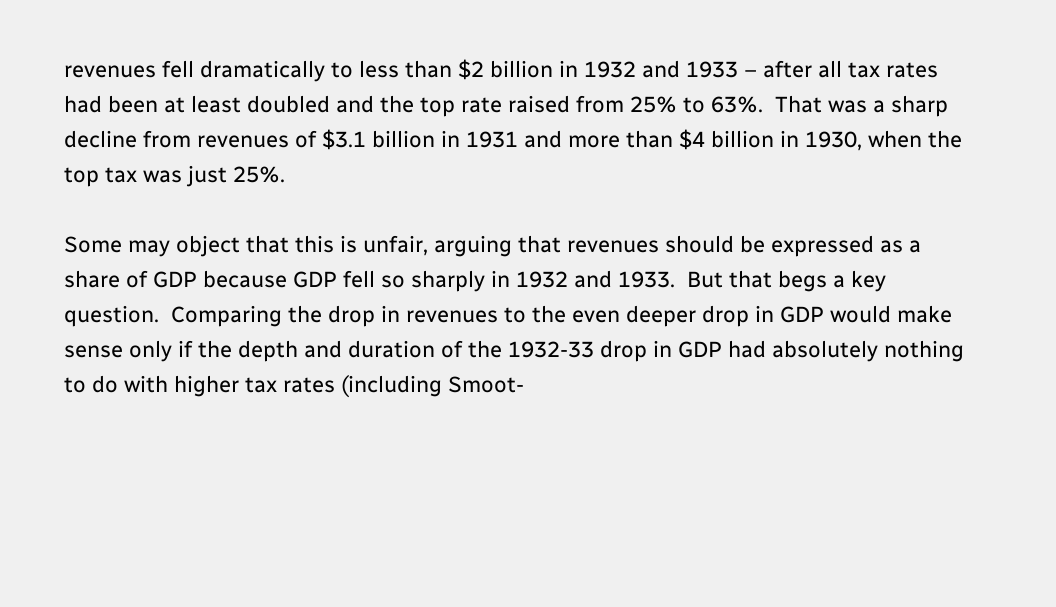revenues fell dramatically to less than $2 billion in 1932 and 1933 – after all tax rates had been at least doubled and the top rate raised from 25% to 63%.  That was a sharp decline from revenues of $3.1 billion in 1931 and more than $4 billion in 1930, when the top tax was just 25%.

Some may object that this is unfair, arguing that revenues should be expressed as a share of GDP because GDP fell so sharply in 1932 and 1933.  But that begs a key question.  Comparing the drop in revenues to the even deeper drop in GDP would make sense only if the depth and duration of the 1932-33 drop in GDP had absolutely nothing to do with higher tax rates (including Smoot-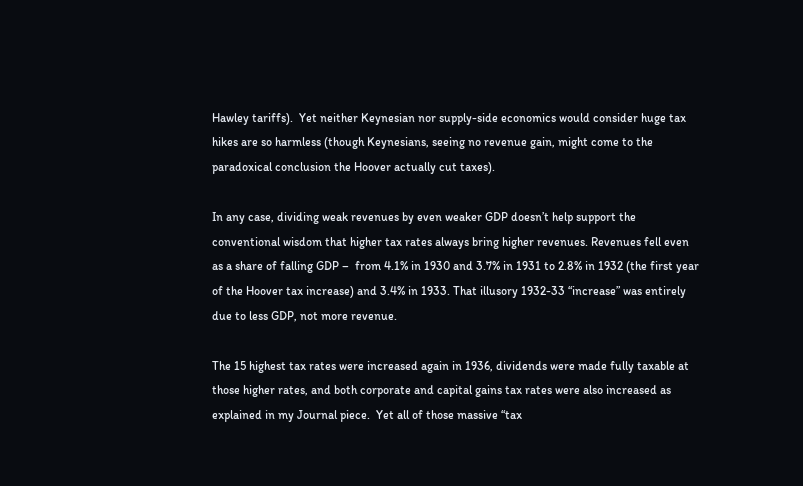Hawley tariffs).  Yet neither Keynesian nor supply-side economics would consider huge tax hikes are so harmless (though Keynesians, seeing no revenue gain, might come to the paradoxical conclusion the Hoover actually cut taxes).

In any case, dividing weak revenues by even weaker GDP doesn’t help support the conventional wisdom that higher tax rates always bring higher revenues. Revenues fell even as a share of falling GDP –  from 4.1% in 1930 and 3.7% in 1931 to 2.8% in 1932 (the first year of the Hoover tax increase) and 3.4% in 1933. That illusory 1932-33 “increase” was entirely due to less GDP, not more revenue.

The 15 highest tax rates were increased again in 1936, dividends were made fully taxable at those higher rates, and both corporate and capital gains tax rates were also increased as explained in my Journal piece.  Yet all of those massive “tax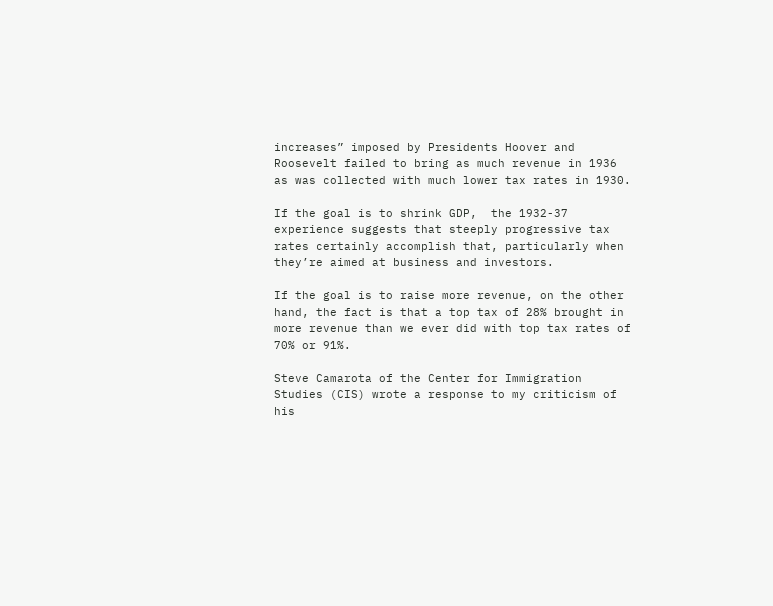increases” imposed by Presidents Hoover and Roosevelt failed to bring as much revenue in 1936 as was collected with much lower tax rates in 1930.

If the goal is to shrink GDP,  the 1932-37 experience suggests that steeply progressive tax rates certainly accomplish that, particularly when they’re aimed at business and investors.

If the goal is to raise more revenue, on the other hand, the fact is that a top tax of 28% brought in more revenue than we ever did with top tax rates of 70% or 91%.

Steve Camarota of the Center for Immigration Studies (CIS) wrote a response to my criticism of his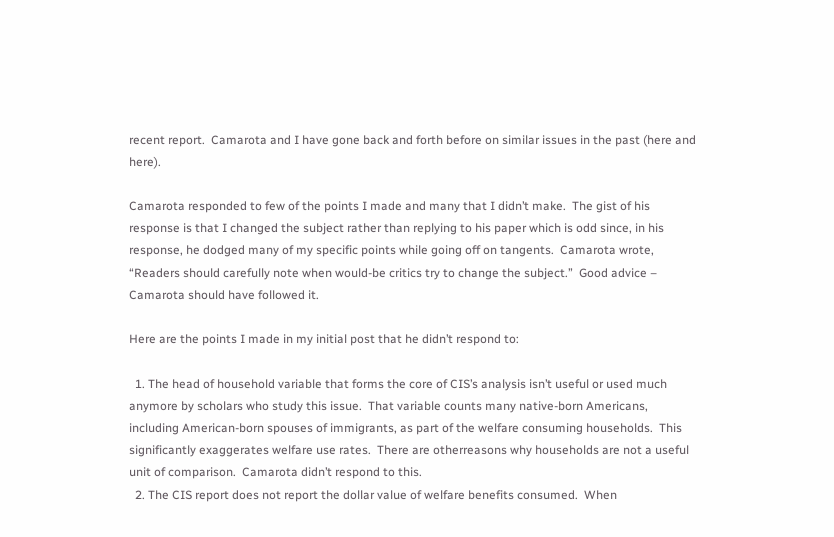recent report.  Camarota and I have gone back and forth before on similar issues in the past (here and here).

Camarota responded to few of the points I made and many that I didn’t make.  The gist of his response is that I changed the subject rather than replying to his paper which is odd since, in his response, he dodged many of my specific points while going off on tangents.  Camarota wrote, “Readers should carefully note when would-be critics try to change the subject.”  Good advice – Camarota should have followed it.

Here are the points I made in my initial post that he didn’t respond to:

  1. The head of household variable that forms the core of CIS’s analysis isn’t useful or used much anymore by scholars who study this issue.  That variable counts many native-born Americans, including American-born spouses of immigrants, as part of the welfare consuming households.  This significantly exaggerates welfare use rates.  There are otherreasons why households are not a useful unit of comparison.  Camarota didn’t respond to this.
  2. The CIS report does not report the dollar value of welfare benefits consumed.  When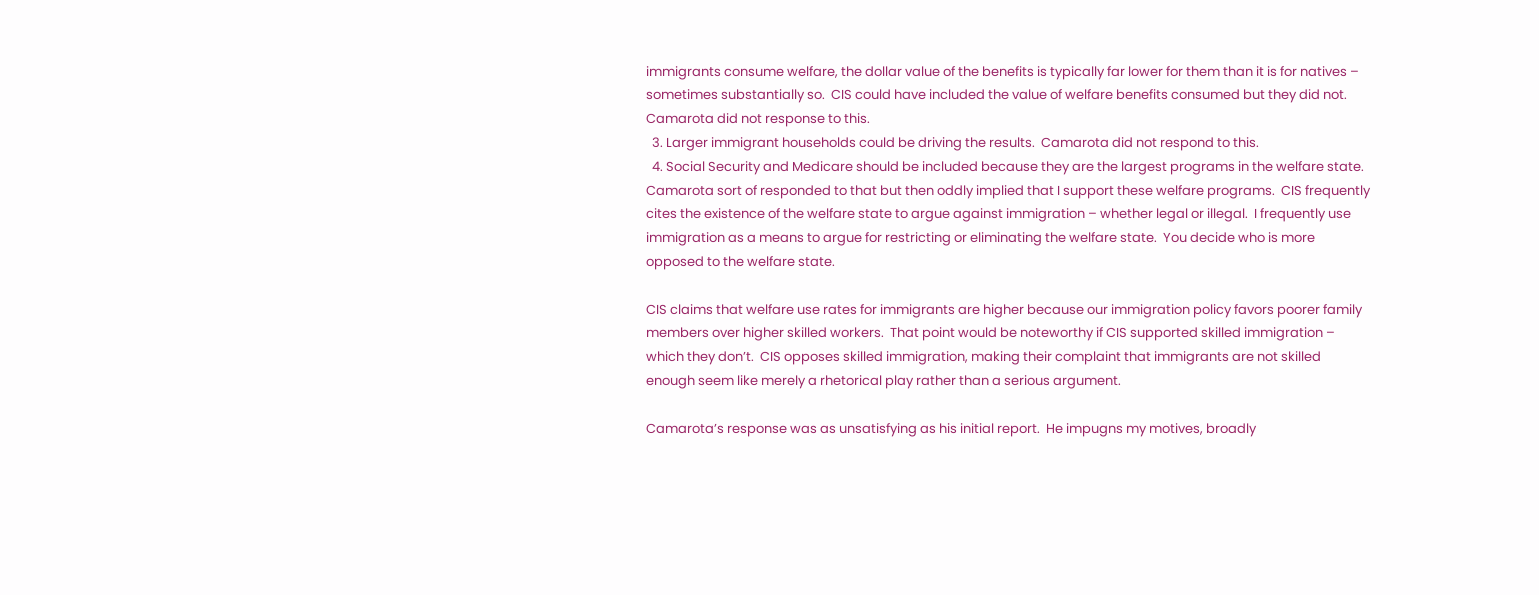immigrants consume welfare, the dollar value of the benefits is typically far lower for them than it is for natives – sometimes substantially so.  CIS could have included the value of welfare benefits consumed but they did not.  Camarota did not response to this.
  3. Larger immigrant households could be driving the results.  Camarota did not respond to this.
  4. Social Security and Medicare should be included because they are the largest programs in the welfare state.  Camarota sort of responded to that but then oddly implied that I support these welfare programs.  CIS frequently cites the existence of the welfare state to argue against immigration – whether legal or illegal.  I frequently use immigration as a means to argue for restricting or eliminating the welfare state.  You decide who is more opposed to the welfare state.

CIS claims that welfare use rates for immigrants are higher because our immigration policy favors poorer family members over higher skilled workers.  That point would be noteworthy if CIS supported skilled immigration – which they don’t.  CIS opposes skilled immigration, making their complaint that immigrants are not skilled enough seem like merely a rhetorical play rather than a serious argument.

Camarota’s response was as unsatisfying as his initial report.  He impugns my motives, broadly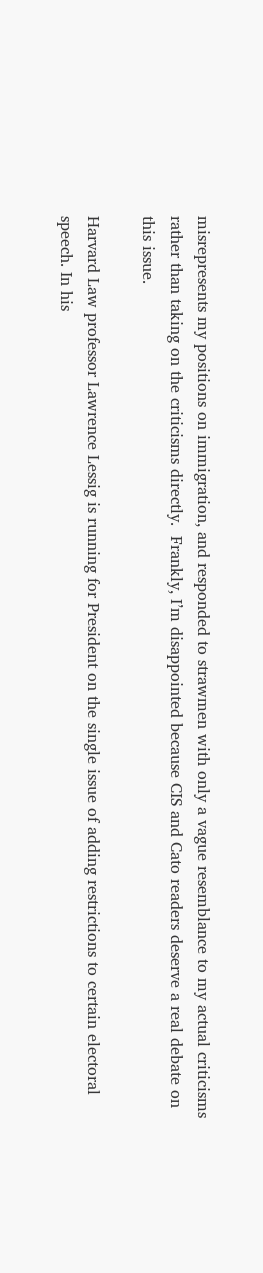misrepresents my positions on immigration, and responded to strawmen with only a vague resemblance to my actual criticisms rather than taking on the criticisms directly.  Frankly, I’m disappointed because CIS and Cato readers deserve a real debate on this issue.

Harvard Law professor Lawrence Lessig is running for President on the single issue of adding restrictions to certain electoral speech. In his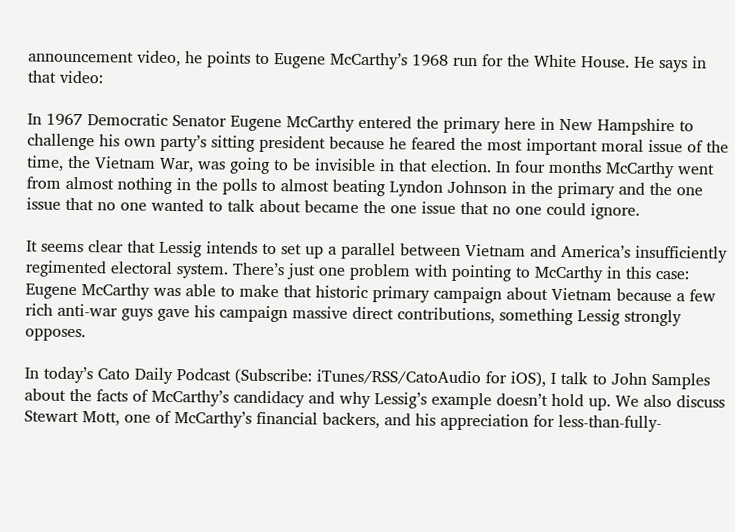announcement video, he points to Eugene McCarthy’s 1968 run for the White House. He says in that video:

In 1967 Democratic Senator Eugene McCarthy entered the primary here in New Hampshire to challenge his own party’s sitting president because he feared the most important moral issue of the time, the Vietnam War, was going to be invisible in that election. In four months McCarthy went from almost nothing in the polls to almost beating Lyndon Johnson in the primary and the one issue that no one wanted to talk about became the one issue that no one could ignore.

It seems clear that Lessig intends to set up a parallel between Vietnam and America’s insufficiently regimented electoral system. There’s just one problem with pointing to McCarthy in this case: Eugene McCarthy was able to make that historic primary campaign about Vietnam because a few rich anti-war guys gave his campaign massive direct contributions, something Lessig strongly opposes.

In today’s Cato Daily Podcast (Subscribe: iTunes/RSS/CatoAudio for iOS), I talk to John Samples about the facts of McCarthy’s candidacy and why Lessig’s example doesn’t hold up. We also discuss Stewart Mott, one of McCarthy’s financial backers, and his appreciation for less-than-fully-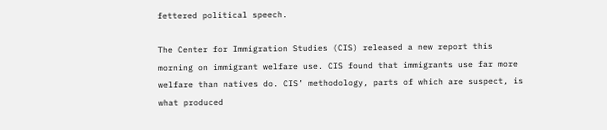fettered political speech.

The Center for Immigration Studies (CIS) released a new report this morning on immigrant welfare use. CIS found that immigrants use far more welfare than natives do. CIS’ methodology, parts of which are suspect, is what produced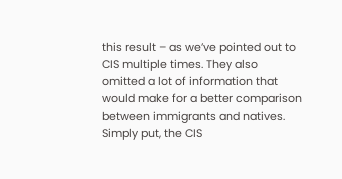this result – as we’ve pointed out to CIS multiple times. They also omitted a lot of information that would make for a better comparison between immigrants and natives. Simply put, the CIS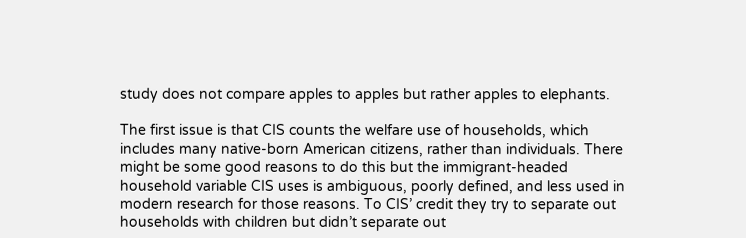study does not compare apples to apples but rather apples to elephants.

The first issue is that CIS counts the welfare use of households, which includes many native-born American citizens, rather than individuals. There might be some good reasons to do this but the immigrant-headed household variable CIS uses is ambiguous, poorly defined, and less used in modern research for those reasons. To CIS’ credit they try to separate out households with children but didn’t separate out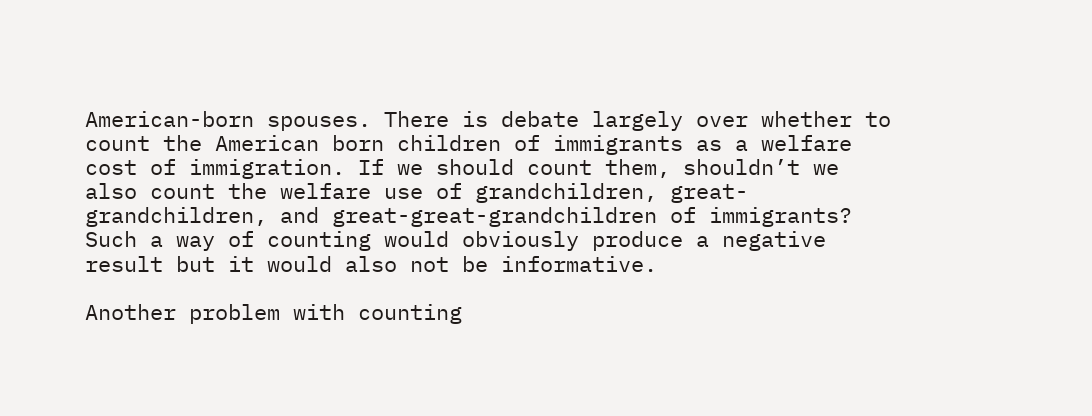American-born spouses. There is debate largely over whether to count the American born children of immigrants as a welfare cost of immigration. If we should count them, shouldn’t we also count the welfare use of grandchildren, great-grandchildren, and great-great-grandchildren of immigrants?  Such a way of counting would obviously produce a negative result but it would also not be informative.

Another problem with counting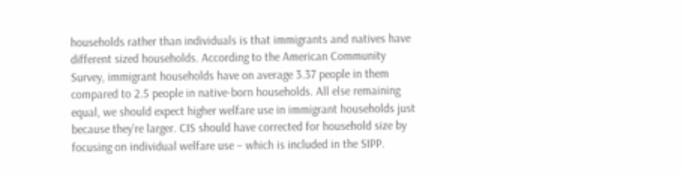households rather than individuals is that immigrants and natives have different sized households. According to the American Community Survey, immigrant households have on average 3.37 people in them compared to 2.5 people in native-born households. All else remaining equal, we should expect higher welfare use in immigrant households just because they’re larger. CIS should have corrected for household size by focusing on individual welfare use – which is included in the SIPP.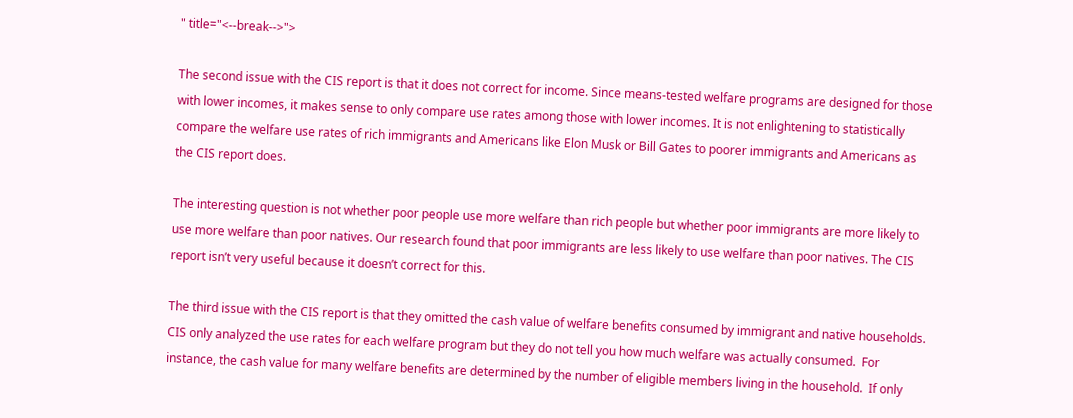" title="<--break-->">

The second issue with the CIS report is that it does not correct for income. Since means-tested welfare programs are designed for those with lower incomes, it makes sense to only compare use rates among those with lower incomes. It is not enlightening to statistically compare the welfare use rates of rich immigrants and Americans like Elon Musk or Bill Gates to poorer immigrants and Americans as the CIS report does.

The interesting question is not whether poor people use more welfare than rich people but whether poor immigrants are more likely to use more welfare than poor natives. Our research found that poor immigrants are less likely to use welfare than poor natives. The CIS report isn’t very useful because it doesn’t correct for this.

The third issue with the CIS report is that they omitted the cash value of welfare benefits consumed by immigrant and native households. CIS only analyzed the use rates for each welfare program but they do not tell you how much welfare was actually consumed.  For instance, the cash value for many welfare benefits are determined by the number of eligible members living in the household.  If only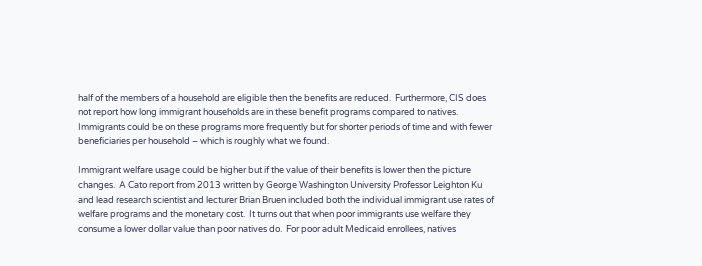half of the members of a household are eligible then the benefits are reduced.  Furthermore, CIS does not report how long immigrant households are in these benefit programs compared to natives.  Immigrants could be on these programs more frequently but for shorter periods of time and with fewer beneficiaries per household – which is roughly what we found.

Immigrant welfare usage could be higher but if the value of their benefits is lower then the picture changes.  A Cato report from 2013 written by George Washington University Professor Leighton Ku and lead research scientist and lecturer Brian Bruen included both the individual immigrant use rates of welfare programs and the monetary cost.  It turns out that when poor immigrants use welfare they consume a lower dollar value than poor natives do.  For poor adult Medicaid enrollees, natives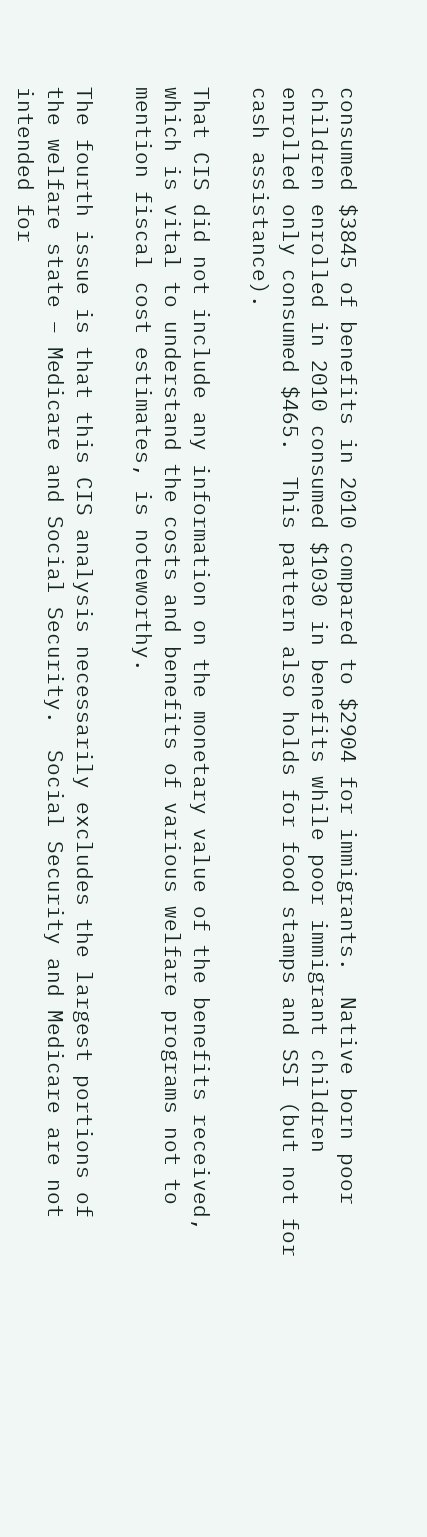consumed $3845 of benefits in 2010 compared to $2904 for immigrants.  Native born poor children enrolled in 2010 consumed $1030 in benefits while poor immigrant children enrolled only consumed $465.  This pattern also holds for food stamps and SSI (but not for cash assistance).

That CIS did not include any information on the monetary value of the benefits received, which is vital to understand the costs and benefits of various welfare programs not to mention fiscal cost estimates, is noteworthy.

The fourth issue is that this CIS analysis necessarily excludes the largest portions of the welfare state – Medicare and Social Security.  Social Security and Medicare are not intended for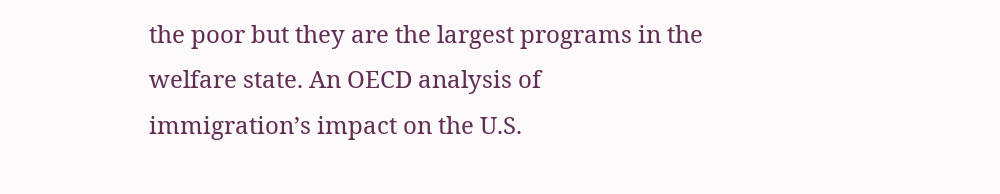the poor but they are the largest programs in the welfare state. An OECD analysis of immigration’s impact on the U.S.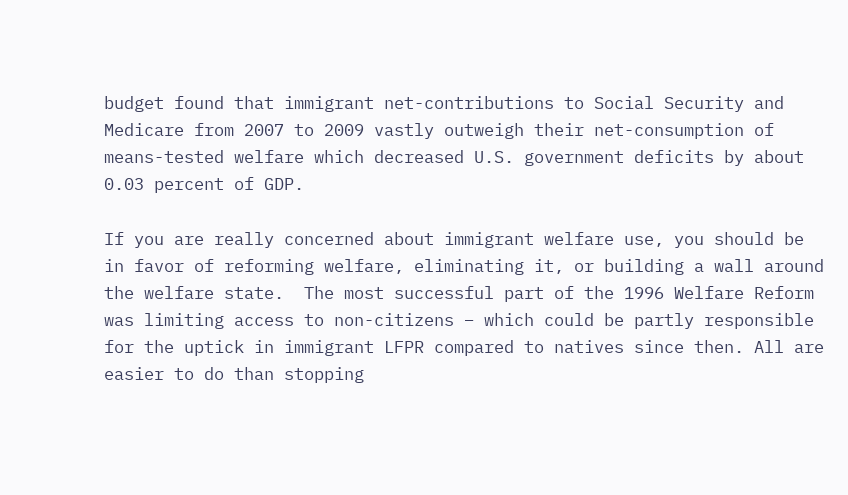budget found that immigrant net-contributions to Social Security and Medicare from 2007 to 2009 vastly outweigh their net-consumption of means-tested welfare which decreased U.S. government deficits by about 0.03 percent of GDP.

If you are really concerned about immigrant welfare use, you should be in favor of reforming welfare, eliminating it, or building a wall around the welfare state.  The most successful part of the 1996 Welfare Reform was limiting access to non-citizens – which could be partly responsible for the uptick in immigrant LFPR compared to natives since then. All are easier to do than stopping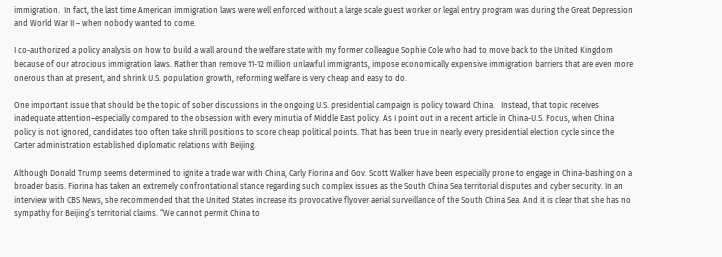immigration.  In fact, the last time American immigration laws were well enforced without a large scale guest worker or legal entry program was during the Great Depression and World War II – when nobody wanted to come.

I co-authorized a policy analysis on how to build a wall around the welfare state with my former colleague Sophie Cole who had to move back to the United Kingdom because of our atrocious immigration laws. Rather than remove 11-12 million unlawful immigrants, impose economically expensive immigration barriers that are even more onerous than at present, and shrink U.S. population growth, reforming welfare is very cheap and easy to do.

One important issue that should be the topic of sober discussions in the ongoing U.S. presidential campaign is policy toward China.   Instead, that topic receives inadequate attention–especially compared to the obsession with every minutia of Middle East policy. As I point out in a recent article in China-U.S. Focus, when China policy is not ignored, candidates too often take shrill positions to score cheap political points. That has been true in nearly every presidential election cycle since the Carter administration established diplomatic relations with Beijing.

Although Donald Trump seems determined to ignite a trade war with China, Carly Fiorina and Gov. Scott Walker have been especially prone to engage in China-bashing on a broader basis. Fiorina has taken an extremely confrontational stance regarding such complex issues as the South China Sea territorial disputes and cyber security. In an interview with CBS News, she recommended that the United States increase its provocative flyover aerial surveillance of the South China Sea. And it is clear that she has no sympathy for Beijing’s territorial claims. “We cannot permit China to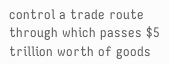control a trade route through which passes $5 trillion worth of goods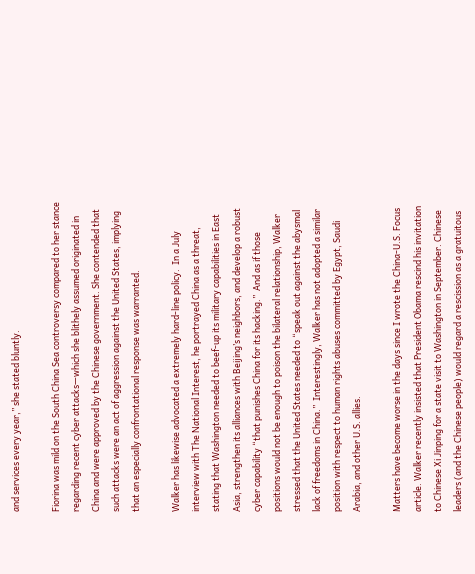and services every year,” she stated bluntly.

Fiorina was mild on the South China Sea controversy compared to her stance regarding recent cyber attacks—which she blithely assumed originated in China and were approved by the Chinese government. She contended that such attacks were an act of aggression against the United States, implying that an especially confrontational response was warranted.

Walker has likewise advocated a extremely hard-line policy.  In a July interview with The National Interest, he portrayed China as a threat, stating that Washington needed to beef-up its military capabilities in East Asia, strengthen its alliances with Beijing’s neighbors, and develop a robust cyber capability “that punishes China for its hacking.”  And as if those positions would not be enough to poison the bilateral relationship, Walker stressed that the United States needed to “speak out against the abysmal lack of freedoms in China.”  Interestingly, Walker has not adopted a similar position with respect to human rights abuses committed by Egypt, Saudi Arabia, and other U.S. allies.

Matters have become worse in the days since I wrote the China-U.S. Focus article. Walker recently insisted that President Obama rescind his invitation to Chinese Xi Jinping for a state visit to Washington in September. Chinese leaders (and the Chinese people) would regard a rescission as a gratuitous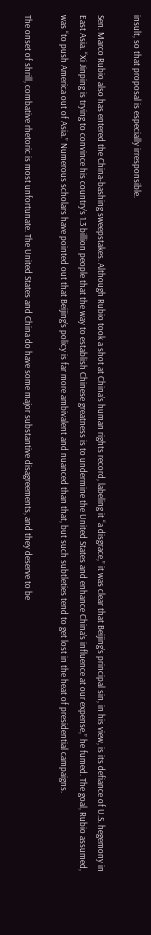insult, so that proposal is especially irresponsible.

Sen. Marco Rubio also has entered the China-bashing sweepstakes. Although Rubio took a shot at China’s human rights record, labeling it “a disgrace,” it was clear that Beijing’s principal sin, in his view, is its defiance of U.S. hegemony in East Asia. “Xi Jinping is trying to convince his country’s 1.3 billion people that the way to establish Chinese greatness is to undermine the United States and enhance China’s influence at our expense,” he fumed. The goal, Rubio assumed, was “to push America out of Asia.” Numerous scholars have pointed out that Beijing’s policy is far more ambivalent and nuanced than that, but such subtleties tend to get lost in the heat of presidential campaigns.

The onset of shrill, combative rhetoric is most unfortunate. The United States and China do have some major substantive disagreements, and they deserve to be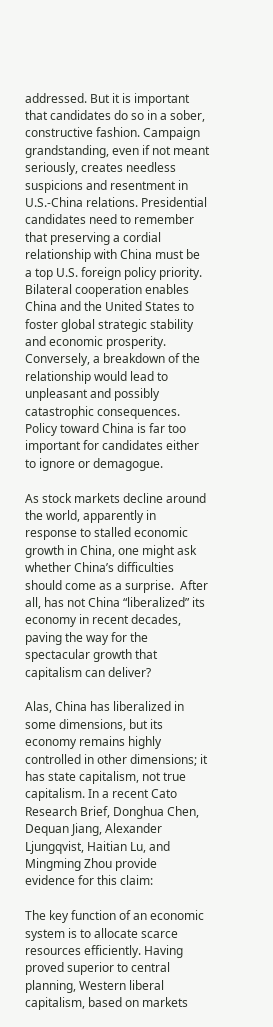addressed. But it is important that candidates do so in a sober, constructive fashion. Campaign grandstanding, even if not meant seriously, creates needless suspicions and resentment in U.S.-China relations. Presidential candidates need to remember that preserving a cordial relationship with China must be a top U.S. foreign policy priority. Bilateral cooperation enables China and the United States to foster global strategic stability and economic prosperity. Conversely, a breakdown of the relationship would lead to unpleasant and possibly catastrophic consequences. Policy toward China is far too important for candidates either to ignore or demagogue.

As stock markets decline around the world, apparently in response to stalled economic growth in China, one might ask whether China’s difficulties should come as a surprise.  After all, has not China “liberalized” its economy in recent decades, paving the way for the spectacular growth that capitalism can deliver?

Alas, China has liberalized in some dimensions, but its economy remains highly controlled in other dimensions; it  has state capitalism, not true capitalism. In a recent Cato Research Brief, Donghua Chen, Dequan Jiang, Alexander Ljungqvist, Haitian Lu, and Mingming Zhou provide evidence for this claim:

The key function of an economic system is to allocate scarce resources efficiently. Having proved superior to central planning, Western liberal capitalism, based on markets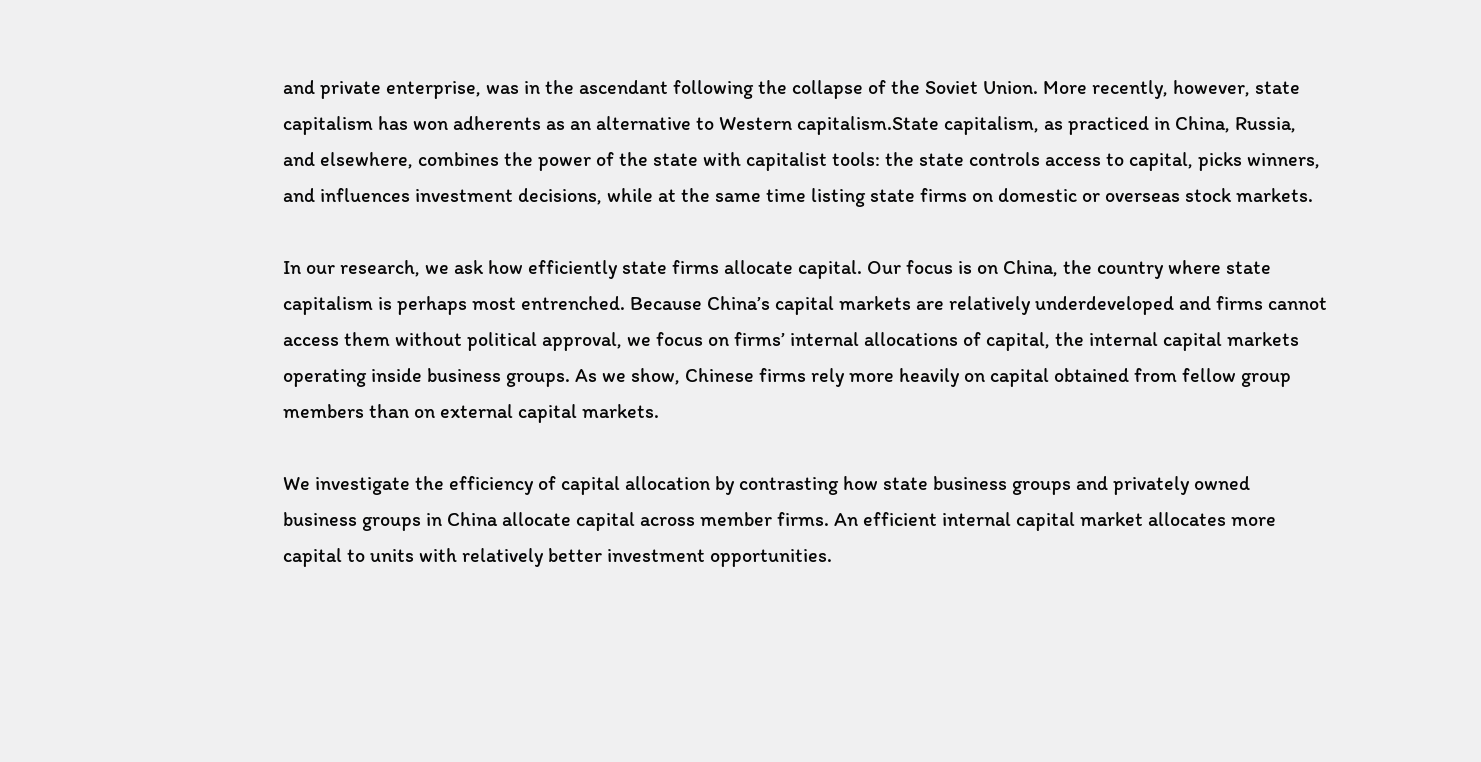and private enterprise, was in the ascendant following the collapse of the Soviet Union. More recently, however, state capitalism has won adherents as an alternative to Western capitalism.State capitalism, as practiced in China, Russia, and elsewhere, combines the power of the state with capitalist tools: the state controls access to capital, picks winners, and influences investment decisions, while at the same time listing state firms on domestic or overseas stock markets.

In our research, we ask how efficiently state firms allocate capital. Our focus is on China, the country where state capitalism is perhaps most entrenched. Because China’s capital markets are relatively underdeveloped and firms cannot access them without political approval, we focus on firms’ internal allocations of capital, the internal capital markets operating inside business groups. As we show, Chinese firms rely more heavily on capital obtained from fellow group members than on external capital markets.

We investigate the efficiency of capital allocation by contrasting how state business groups and privately owned business groups in China allocate capital across member firms. An efficient internal capital market allocates more capital to units with relatively better investment opportunities.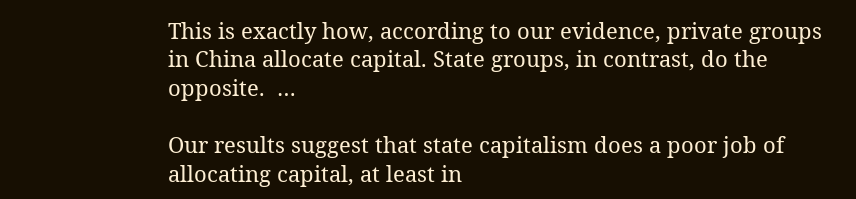This is exactly how, according to our evidence, private groups in China allocate capital. State groups, in contrast, do the opposite.  …

Our results suggest that state capitalism does a poor job of allocating capital, at least in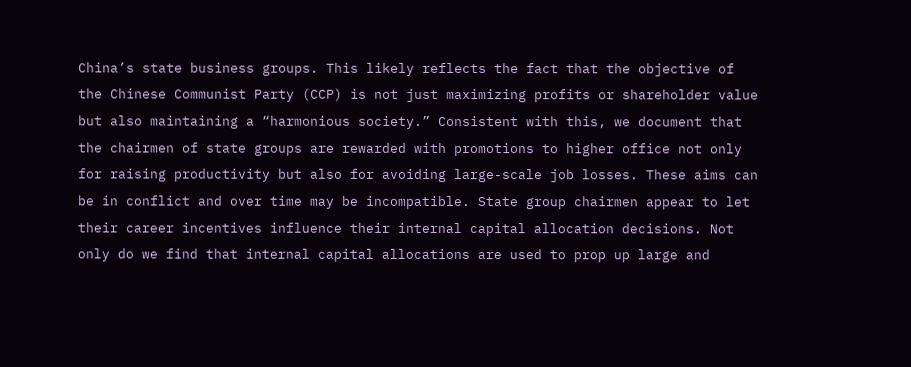China’s state business groups. This likely reflects the fact that the objective of the Chinese Communist Party (CCP) is not just maximizing profits or shareholder value but also maintaining a “harmonious society.” Consistent with this, we document that the chairmen of state groups are rewarded with promotions to higher office not only for raising productivity but also for avoiding large-scale job losses. These aims can be in conflict and over time may be incompatible. State group chairmen appear to let their career incentives influence their internal capital allocation decisions. Not only do we find that internal capital allocations are used to prop up large and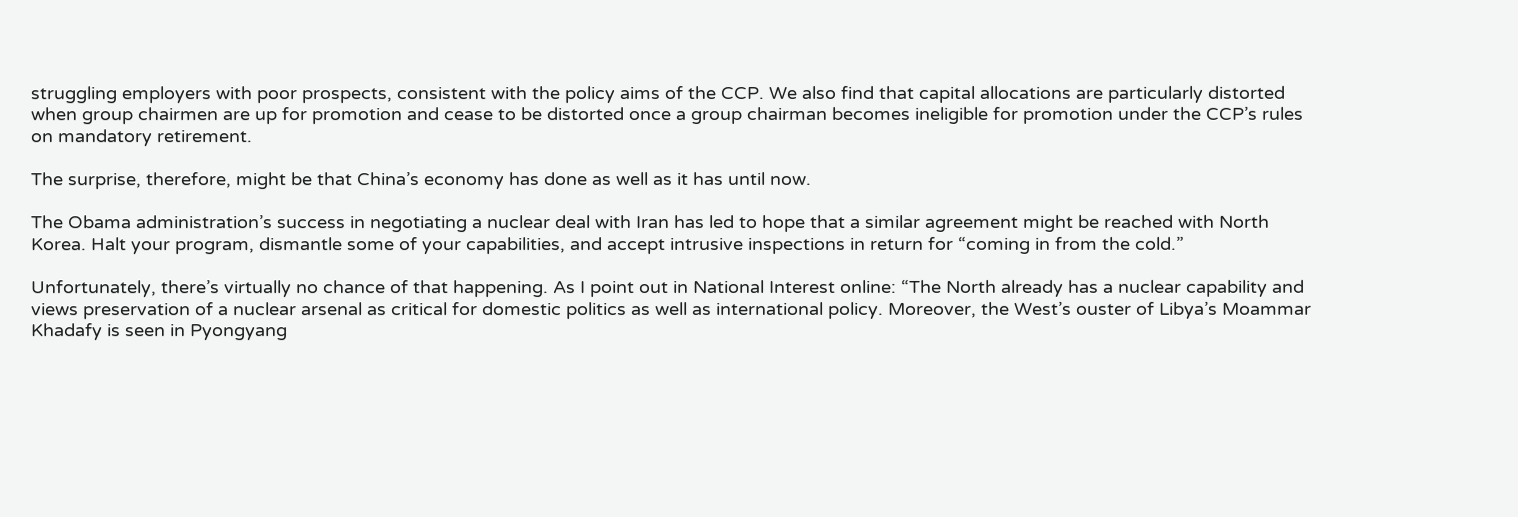struggling employers with poor prospects, consistent with the policy aims of the CCP. We also find that capital allocations are particularly distorted when group chairmen are up for promotion and cease to be distorted once a group chairman becomes ineligible for promotion under the CCP’s rules on mandatory retirement.

The surprise, therefore, might be that China’s economy has done as well as it has until now.

The Obama administration’s success in negotiating a nuclear deal with Iran has led to hope that a similar agreement might be reached with North Korea. Halt your program, dismantle some of your capabilities, and accept intrusive inspections in return for “coming in from the cold.”

Unfortunately, there’s virtually no chance of that happening. As I point out in National Interest online: “The North already has a nuclear capability and views preservation of a nuclear arsenal as critical for domestic politics as well as international policy. Moreover, the West’s ouster of Libya’s Moammar Khadafy is seen in Pyongyang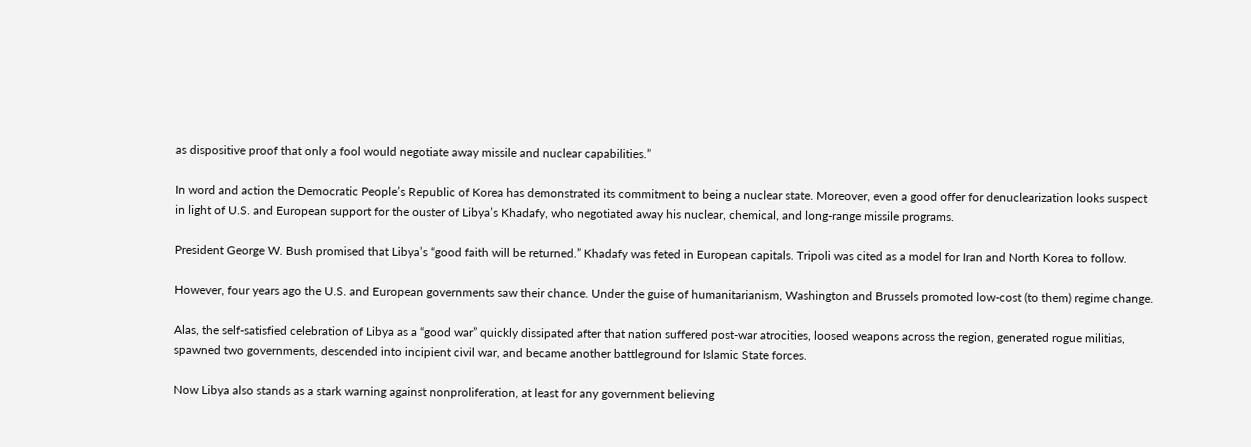as dispositive proof that only a fool would negotiate away missile and nuclear capabilities.”

In word and action the Democratic People’s Republic of Korea has demonstrated its commitment to being a nuclear state. Moreover, even a good offer for denuclearization looks suspect in light of U.S. and European support for the ouster of Libya’s Khadafy, who negotiated away his nuclear, chemical, and long-range missile programs.

President George W. Bush promised that Libya’s “good faith will be returned.” Khadafy was feted in European capitals. Tripoli was cited as a model for Iran and North Korea to follow.

However, four years ago the U.S. and European governments saw their chance. Under the guise of humanitarianism, Washington and Brussels promoted low-cost (to them) regime change.

Alas, the self-satisfied celebration of Libya as a “good war” quickly dissipated after that nation suffered post-war atrocities, loosed weapons across the region, generated rogue militias, spawned two governments, descended into incipient civil war, and became another battleground for Islamic State forces.

Now Libya also stands as a stark warning against nonproliferation, at least for any government believing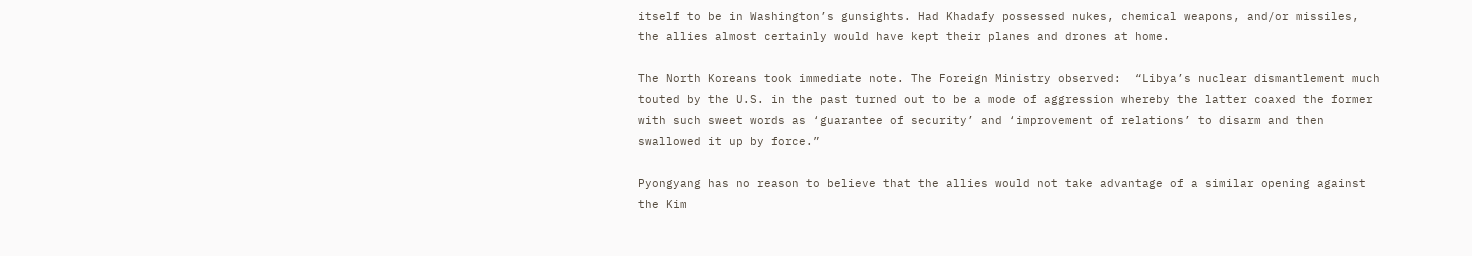itself to be in Washington’s gunsights. Had Khadafy possessed nukes, chemical weapons, and/or missiles, the allies almost certainly would have kept their planes and drones at home.

The North Koreans took immediate note. The Foreign Ministry observed:  “Libya’s nuclear dismantlement much touted by the U.S. in the past turned out to be a mode of aggression whereby the latter coaxed the former with such sweet words as ‘guarantee of security’ and ‘improvement of relations’ to disarm and then swallowed it up by force.”

Pyongyang has no reason to believe that the allies would not take advantage of a similar opening against the Kim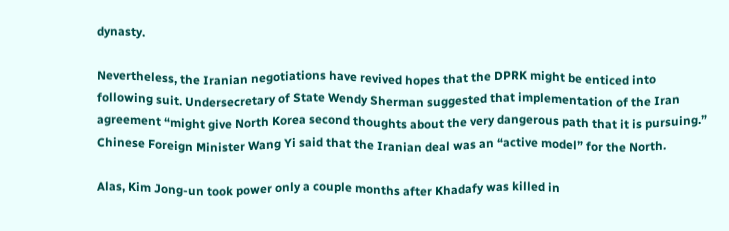dynasty.

Nevertheless, the Iranian negotiations have revived hopes that the DPRK might be enticed into following suit. Undersecretary of State Wendy Sherman suggested that implementation of the Iran agreement “might give North Korea second thoughts about the very dangerous path that it is pursuing.” Chinese Foreign Minister Wang Yi said that the Iranian deal was an “active model” for the North.

Alas, Kim Jong-un took power only a couple months after Khadafy was killed in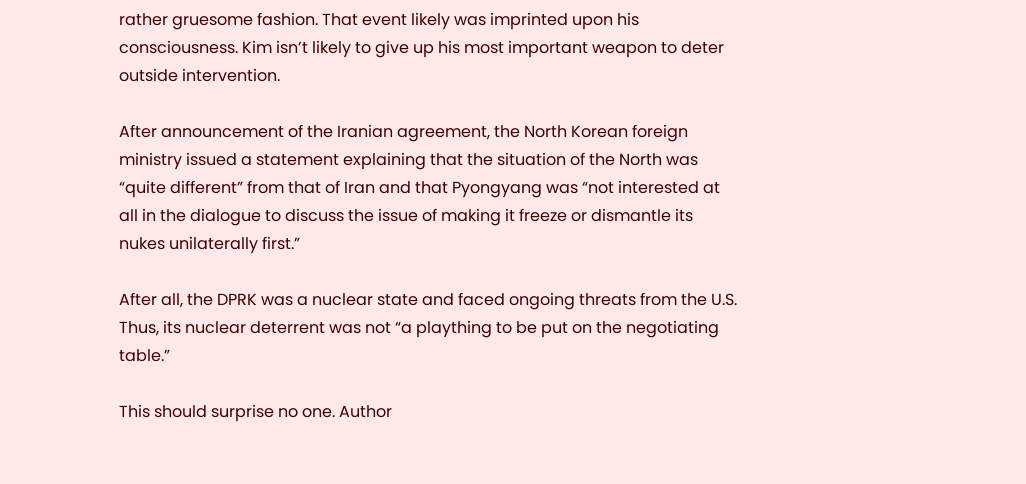rather gruesome fashion. That event likely was imprinted upon his consciousness. Kim isn’t likely to give up his most important weapon to deter outside intervention.

After announcement of the Iranian agreement, the North Korean foreign ministry issued a statement explaining that the situation of the North was “quite different” from that of Iran and that Pyongyang was “not interested at all in the dialogue to discuss the issue of making it freeze or dismantle its nukes unilaterally first.”

After all, the DPRK was a nuclear state and faced ongoing threats from the U.S. Thus, its nuclear deterrent was not “a plaything to be put on the negotiating table.”

This should surprise no one. Author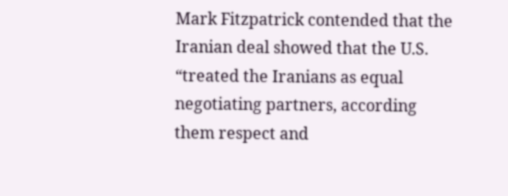Mark Fitzpatrick contended that the Iranian deal showed that the U.S. “treated the Iranians as equal negotiating partners, according them respect and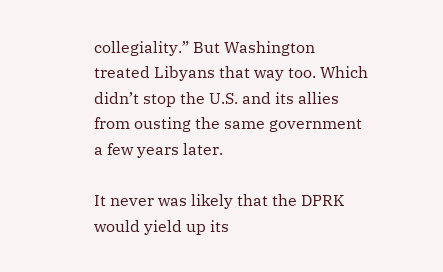collegiality.” But Washington treated Libyans that way too. Which didn’t stop the U.S. and its allies from ousting the same government a few years later.

It never was likely that the DPRK would yield up its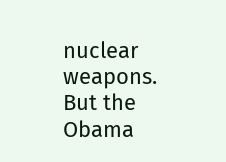nuclear weapons. But the Obama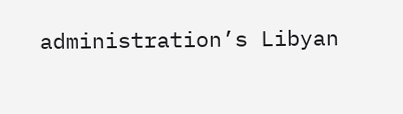administration’s Libyan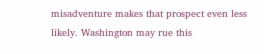misadventure makes that prospect even less likely. Washington may rue this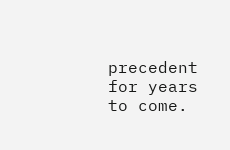precedent for years to come.